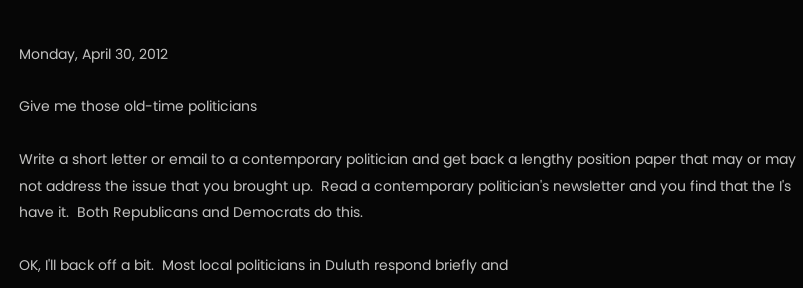Monday, April 30, 2012

Give me those old-time politicians

Write a short letter or email to a contemporary politician and get back a lengthy position paper that may or may not address the issue that you brought up.  Read a contemporary politician's newsletter and you find that the I's have it.  Both Republicans and Democrats do this.

OK, I'll back off a bit.  Most local politicians in Duluth respond briefly and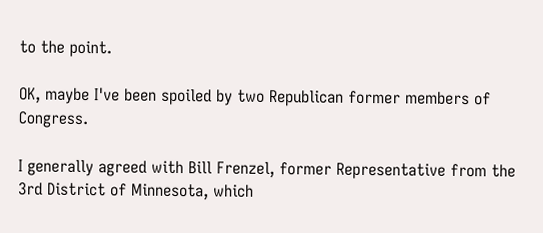to the point.

OK, maybe I've been spoiled by two Republican former members of Congress.

I generally agreed with Bill Frenzel, former Representative from the 3rd District of Minnesota, which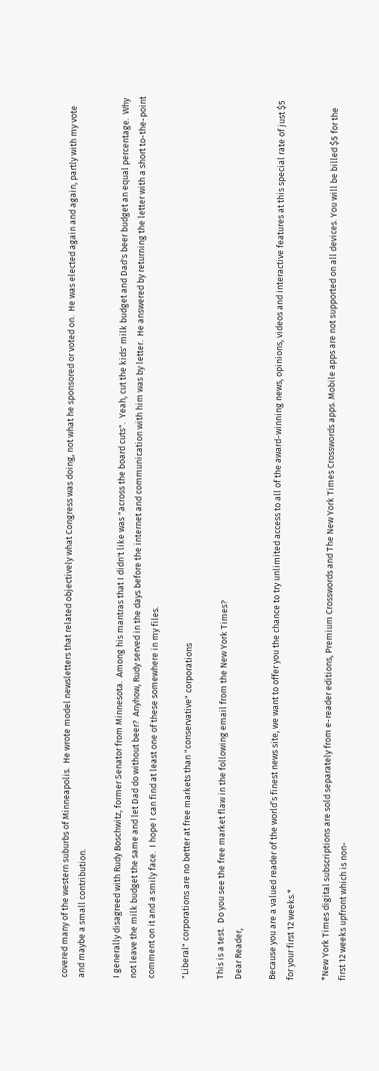covered many of the western suburbs of Minneapolis.  He wrote model newsletters that related objectively what Congress was doing, not what he sponsored or voted on.  He was elected again and again, partly with my vote and maybe a small contribution.

I generally disagreed with Rudy Boschwitz, former Senator from Minnesota.  Among his mantras that I didn't like was "across the board cuts".  Yeah, cut the kids' milk budget and Dad's beer budget an equal percentage.  Why not leave the milk budget the same and let Dad do without beer?  Anyhow, Rudy served in the days before the internet and communication with him was by letter.  He answered by returning the letter with a short to-the-point comment on it and a smily face.  I hope I can find at least one of these somewhere in my files.

"Liberal" corporations are no better at free markets than "conservative" corporations

This is a test.  Do you see the free market flaw in the following email from the New York Times?
Dear Reader,

Because you are a valued reader of the world’s finest news site, we want to offer you the chance to try unlimited access to all of the award-winning news, opinions, videos and interactive features at this special rate of just $5 for your first 12 weeks.*

*New York Times digital subscriptions are sold separately from e-reader editions, Premium Crosswords and The New York Times Crosswords apps. Mobile apps are not supported on all devices. You will be billed $5 for the first 12 weeks upfront which is non-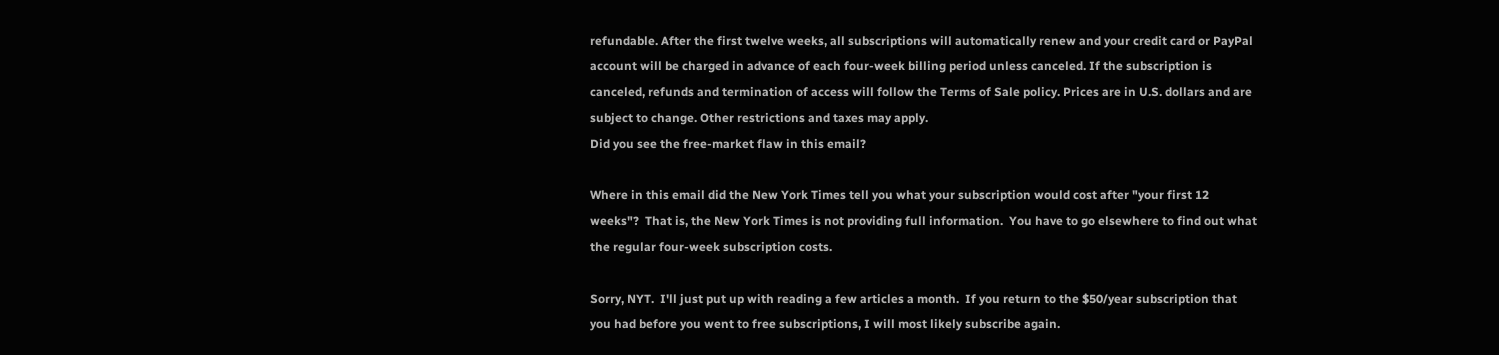refundable. After the first twelve weeks, all subscriptions will automatically renew and your credit card or PayPal account will be charged in advance of each four-week billing period unless canceled. If the subscription is canceled, refunds and termination of access will follow the Terms of Sale policy. Prices are in U.S. dollars and are subject to change. Other restrictions and taxes may apply.
Did you see the free-market flaw in this email?

Where in this email did the New York Times tell you what your subscription would cost after "your first 12 weeks"?  That is, the New York Times is not providing full information.  You have to go elsewhere to find out what the regular four-week subscription costs.

Sorry, NYT.  I'll just put up with reading a few articles a month.  If you return to the $50/year subscription that you had before you went to free subscriptions, I will most likely subscribe again.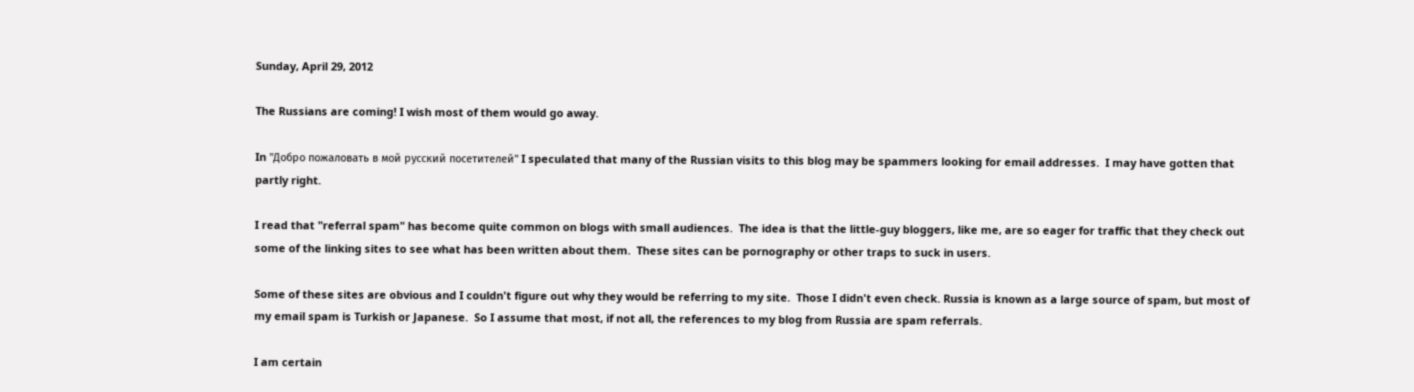Sunday, April 29, 2012

The Russians are coming! I wish most of them would go away.

In "Добро пожаловать в мой русский посетителей" I speculated that many of the Russian visits to this blog may be spammers looking for email addresses.  I may have gotten that partly right.

I read that "referral spam" has become quite common on blogs with small audiences.  The idea is that the little-guy bloggers, like me, are so eager for traffic that they check out some of the linking sites to see what has been written about them.  These sites can be pornography or other traps to suck in users.

Some of these sites are obvious and I couldn't figure out why they would be referring to my site.  Those I didn't even check. Russia is known as a large source of spam, but most of my email spam is Turkish or Japanese.  So I assume that most, if not all, the references to my blog from Russia are spam referrals.

I am certain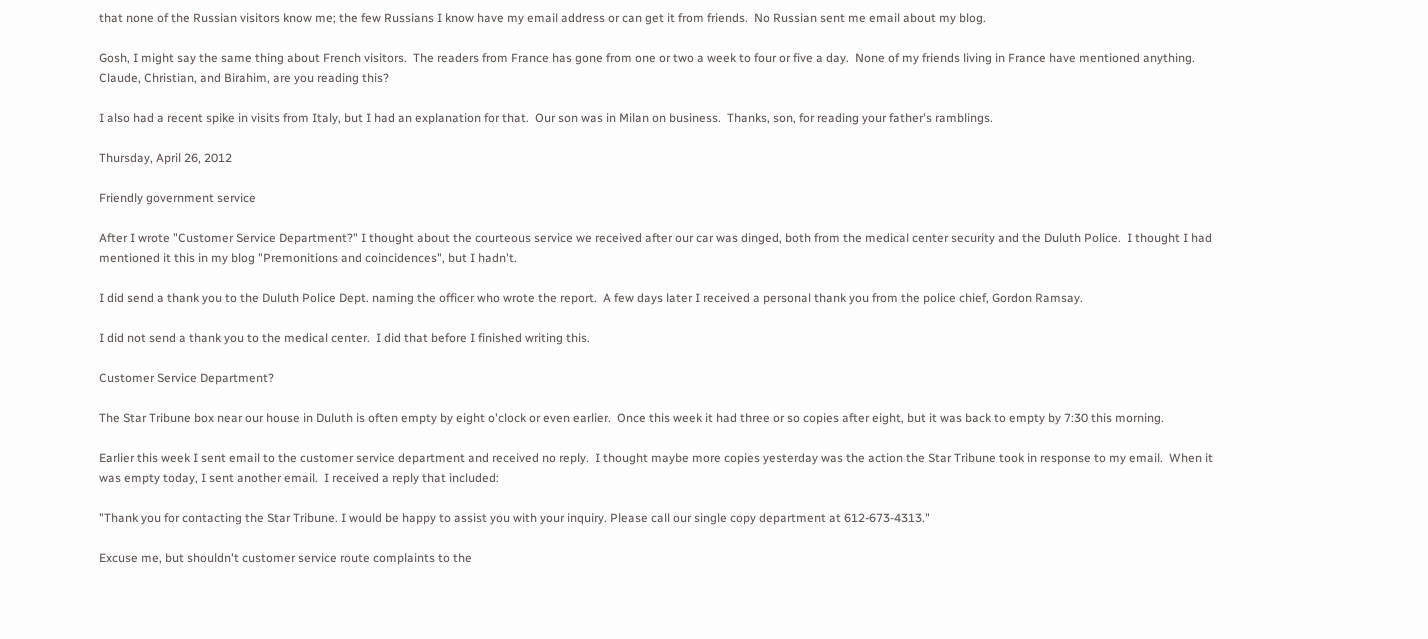that none of the Russian visitors know me; the few Russians I know have my email address or can get it from friends.  No Russian sent me email about my blog.

Gosh, I might say the same thing about French visitors.  The readers from France has gone from one or two a week to four or five a day.  None of my friends living in France have mentioned anything.  Claude, Christian, and Birahim, are you reading this?

I also had a recent spike in visits from Italy, but I had an explanation for that.  Our son was in Milan on business.  Thanks, son, for reading your father's ramblings.

Thursday, April 26, 2012

Friendly government service

After I wrote "Customer Service Department?" I thought about the courteous service we received after our car was dinged, both from the medical center security and the Duluth Police.  I thought I had mentioned it this in my blog "Premonitions and coincidences", but I hadn't.

I did send a thank you to the Duluth Police Dept. naming the officer who wrote the report.  A few days later I received a personal thank you from the police chief, Gordon Ramsay.

I did not send a thank you to the medical center.  I did that before I finished writing this.

Customer Service Department?

The Star Tribune box near our house in Duluth is often empty by eight o'clock or even earlier.  Once this week it had three or so copies after eight, but it was back to empty by 7:30 this morning.

Earlier this week I sent email to the customer service department and received no reply.  I thought maybe more copies yesterday was the action the Star Tribune took in response to my email.  When it was empty today, I sent another email.  I received a reply that included:

"Thank you for contacting the Star Tribune. I would be happy to assist you with your inquiry. Please call our single copy department at 612-673-4313."

Excuse me, but shouldn't customer service route complaints to the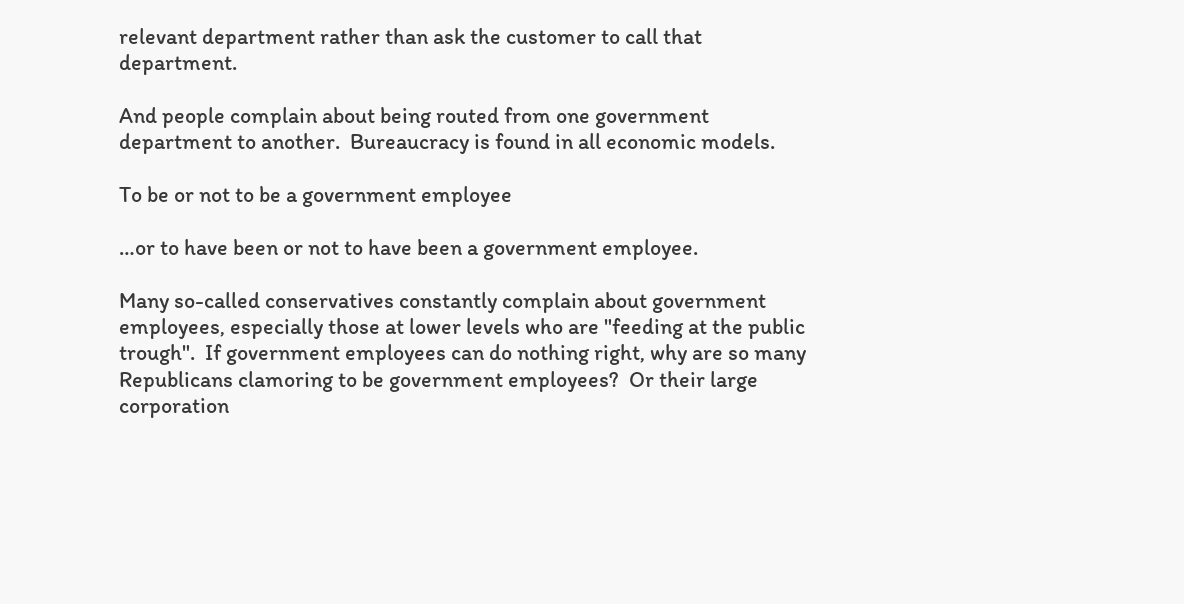relevant department rather than ask the customer to call that department.

And people complain about being routed from one government department to another.  Bureaucracy is found in all economic models.

To be or not to be a government employee

…or to have been or not to have been a government employee.

Many so-called conservatives constantly complain about government employees, especially those at lower levels who are "feeding at the public trough".  If government employees can do nothing right, why are so many Republicans clamoring to be government employees?  Or their large corporation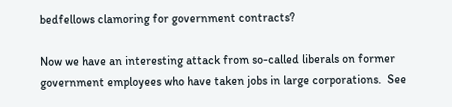bedfellows clamoring for government contracts?

Now we have an interesting attack from so-called liberals on former government employees who have taken jobs in large corporations.  See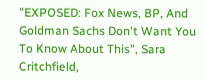"EXPOSED: Fox News, BP, And Goldman Sachs Don't Want You To Know About This", Sara Critchfield,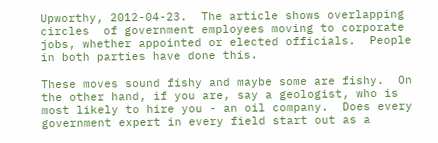Upworthy, 2012-04-23.  The article shows overlapping circles  of government employees moving to corporate jobs, whether appointed or elected officials.  People in both parties have done this.

These moves sound fishy and maybe some are fishy.  On the other hand, if you are, say a geologist, who is most likely to hire you - an oil company.  Does every government expert in every field start out as a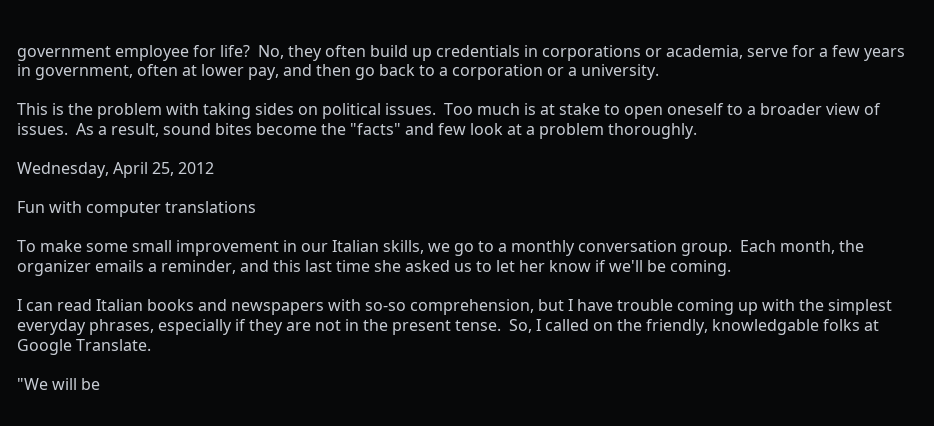government employee for life?  No, they often build up credentials in corporations or academia, serve for a few years in government, often at lower pay, and then go back to a corporation or a university.

This is the problem with taking sides on political issues.  Too much is at stake to open oneself to a broader view of issues.  As a result, sound bites become the "facts" and few look at a problem thoroughly.

Wednesday, April 25, 2012

Fun with computer translations

To make some small improvement in our Italian skills, we go to a monthly conversation group.  Each month, the organizer emails a reminder, and this last time she asked us to let her know if we'll be coming.

I can read Italian books and newspapers with so-so comprehension, but I have trouble coming up with the simplest everyday phrases, especially if they are not in the present tense.  So, I called on the friendly, knowledgable folks at Google Translate.

"We will be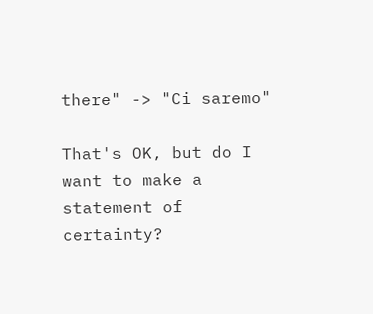there" -> "Ci saremo"

That's OK, but do I want to make a statement of certainty?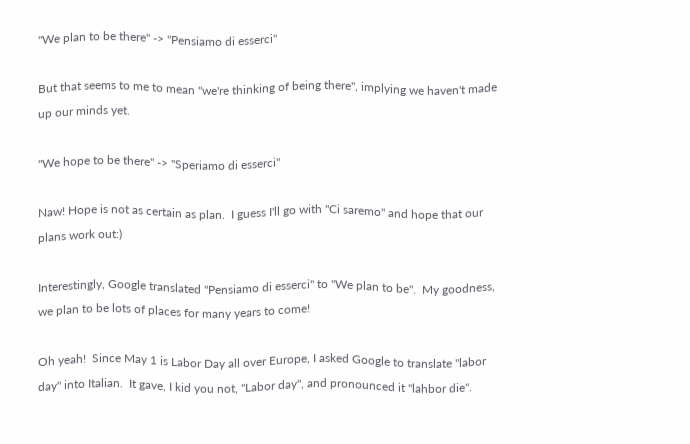"We plan to be there" -> "Pensiamo di esserci"

But that seems to me to mean "we're thinking of being there", implying we haven't made up our minds yet.

"We hope to be there" -> "Speriamo di esserci"

Naw! Hope is not as certain as plan.  I guess I'll go with "Ci saremo" and hope that our plans work out:)

Interestingly, Google translated "Pensiamo di esserci" to "We plan to be".  My goodness, we plan to be lots of places for many years to come!

Oh yeah!  Since May 1 is Labor Day all over Europe, I asked Google to translate "labor day" into Italian.  It gave, I kid you not, "Labor day", and pronounced it "lahbor die".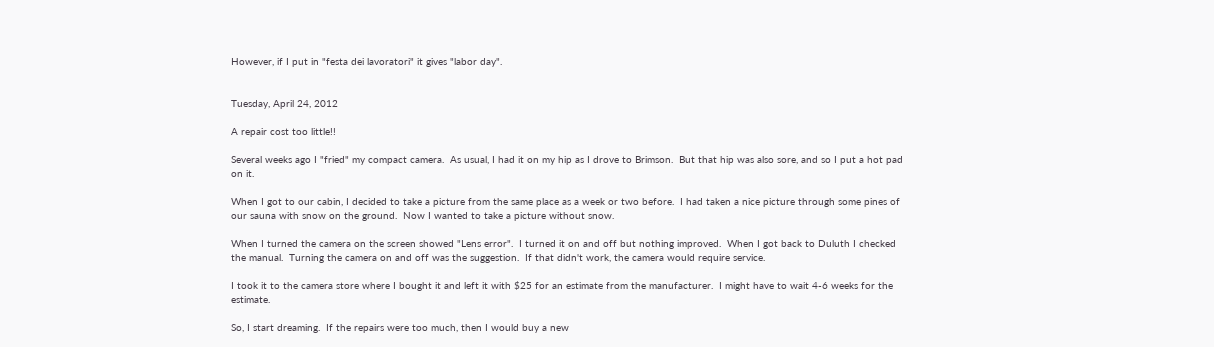However, if I put in "festa dei lavoratori" it gives "labor day".


Tuesday, April 24, 2012

A repair cost too little!!

Several weeks ago I "fried" my compact camera.  As usual, I had it on my hip as I drove to Brimson.  But that hip was also sore, and so I put a hot pad on it.

When I got to our cabin, I decided to take a picture from the same place as a week or two before.  I had taken a nice picture through some pines of our sauna with snow on the ground.  Now I wanted to take a picture without snow.

When I turned the camera on the screen showed "Lens error".  I turned it on and off but nothing improved.  When I got back to Duluth I checked the manual.  Turning the camera on and off was the suggestion.  If that didn't work, the camera would require service.

I took it to the camera store where I bought it and left it with $25 for an estimate from the manufacturer.  I might have to wait 4-6 weeks for the estimate.

So, I start dreaming.  If the repairs were too much, then I would buy a new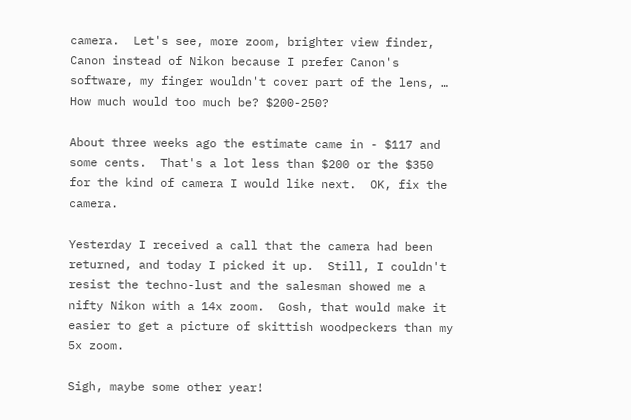camera.  Let's see, more zoom, brighter view finder, Canon instead of Nikon because I prefer Canon's software, my finger wouldn't cover part of the lens, …  How much would too much be? $200-250?

About three weeks ago the estimate came in - $117 and some cents.  That's a lot less than $200 or the $350 for the kind of camera I would like next.  OK, fix the camera.

Yesterday I received a call that the camera had been returned, and today I picked it up.  Still, I couldn't resist the techno-lust and the salesman showed me a nifty Nikon with a 14x zoom.  Gosh, that would make it easier to get a picture of skittish woodpeckers than my 5x zoom.

Sigh, maybe some other year!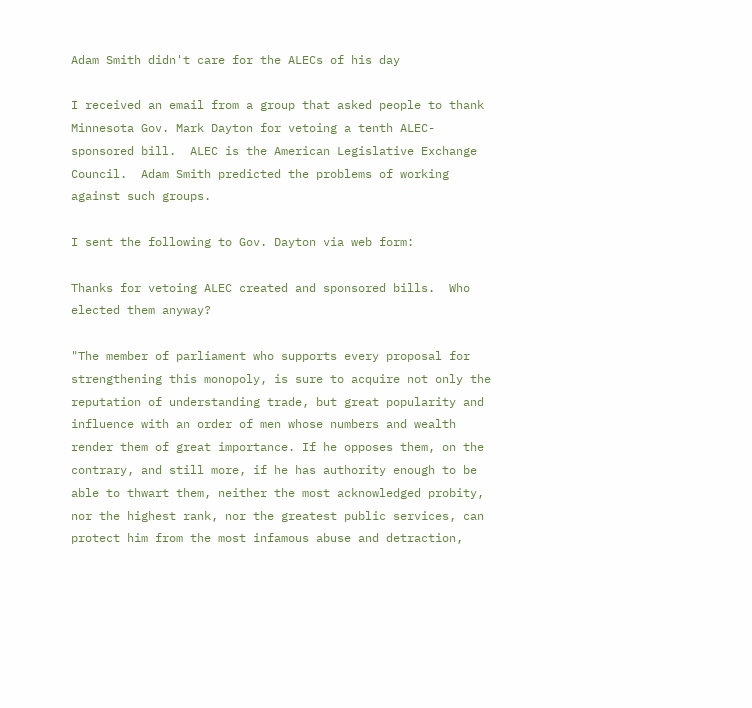Adam Smith didn't care for the ALECs of his day

I received an email from a group that asked people to thank Minnesota Gov. Mark Dayton for vetoing a tenth ALEC-sponsored bill.  ALEC is the American Legislative Exchange Council.  Adam Smith predicted the problems of working against such groups.

I sent the following to Gov. Dayton via web form:

Thanks for vetoing ALEC created and sponsored bills.  Who elected them anyway?

"The member of parliament who supports every proposal for strengthening this monopoly, is sure to acquire not only the reputation of understanding trade, but great popularity and influence with an order of men whose numbers and wealth render them of great importance. If he opposes them, on the contrary, and still more, if he has authority enough to be able to thwart them, neither the most acknowledged probity, nor the highest rank, nor the greatest public services, can protect him from the most infamous abuse and detraction,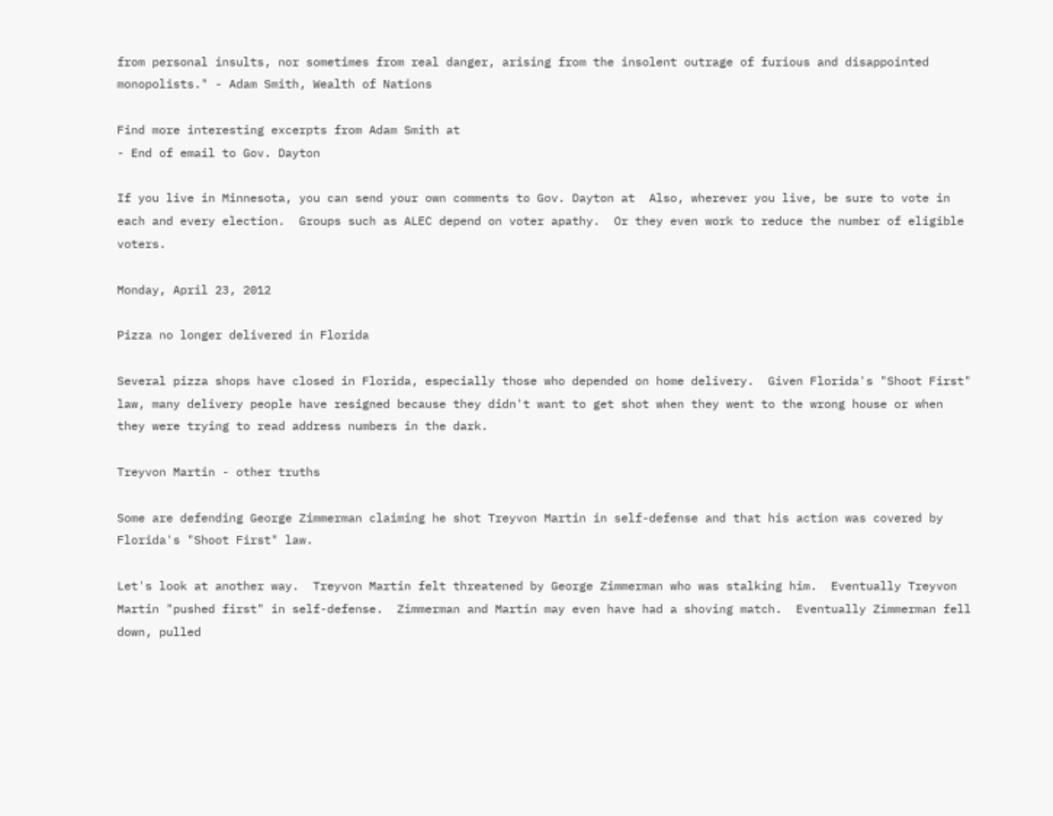from personal insults, nor sometimes from real danger, arising from the insolent outrage of furious and disappointed monopolists." - Adam Smith, Wealth of Nations

Find more interesting excerpts from Adam Smith at
- End of email to Gov. Dayton

If you live in Minnesota, you can send your own comments to Gov. Dayton at  Also, wherever you live, be sure to vote in each and every election.  Groups such as ALEC depend on voter apathy.  Or they even work to reduce the number of eligible voters.

Monday, April 23, 2012

Pizza no longer delivered in Florida

Several pizza shops have closed in Florida, especially those who depended on home delivery.  Given Florida's "Shoot First" law, many delivery people have resigned because they didn't want to get shot when they went to the wrong house or when they were trying to read address numbers in the dark.

Treyvon Martin - other truths

Some are defending George Zimmerman claiming he shot Treyvon Martin in self-defense and that his action was covered by Florida's "Shoot First" law.

Let's look at another way.  Treyvon Martin felt threatened by George Zimmerman who was stalking him.  Eventually Treyvon Martin "pushed first" in self-defense.  Zimmerman and Martin may even have had a shoving match.  Eventually Zimmerman fell down, pulled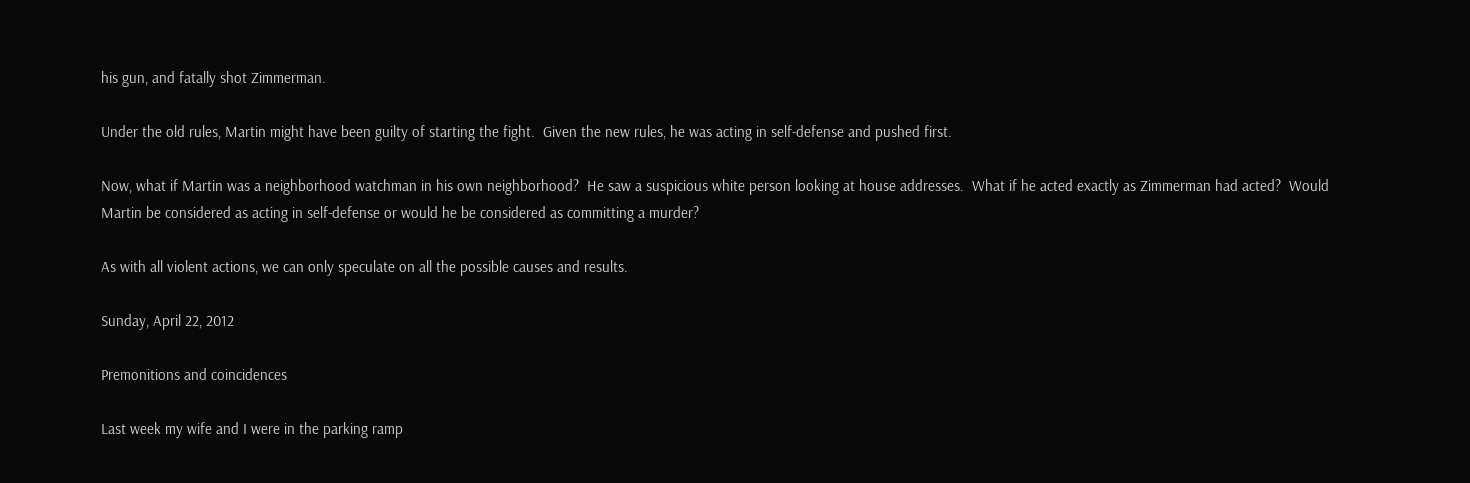his gun, and fatally shot Zimmerman.

Under the old rules, Martin might have been guilty of starting the fight.  Given the new rules, he was acting in self-defense and pushed first.

Now, what if Martin was a neighborhood watchman in his own neighborhood?  He saw a suspicious white person looking at house addresses.  What if he acted exactly as Zimmerman had acted?  Would Martin be considered as acting in self-defense or would he be considered as committing a murder?

As with all violent actions, we can only speculate on all the possible causes and results.

Sunday, April 22, 2012

Premonitions and coincidences

Last week my wife and I were in the parking ramp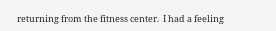returning from the fitness center.  I had a feeling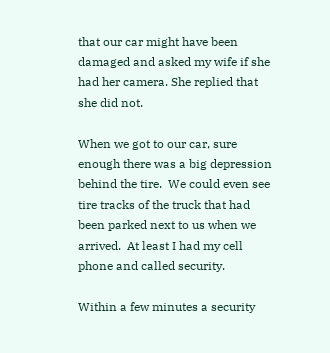that our car might have been damaged and asked my wife if she had her camera. She replied that she did not.

When we got to our car, sure enough there was a big depression behind the tire.  We could even see tire tracks of the truck that had been parked next to us when we arrived.  At least I had my cell phone and called security.

Within a few minutes a security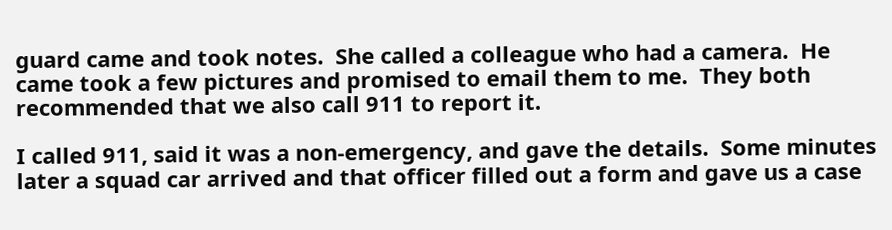guard came and took notes.  She called a colleague who had a camera.  He came took a few pictures and promised to email them to me.  They both recommended that we also call 911 to report it.

I called 911, said it was a non-emergency, and gave the details.  Some minutes later a squad car arrived and that officer filled out a form and gave us a case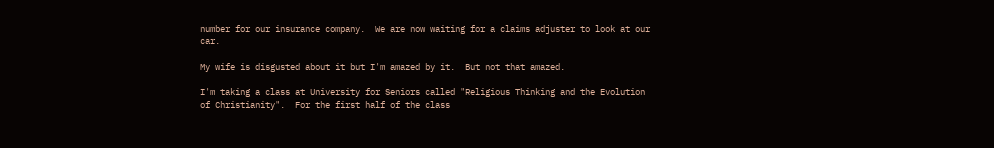number for our insurance company.  We are now waiting for a claims adjuster to look at our car.

My wife is disgusted about it but I'm amazed by it.  But not that amazed.

I'm taking a class at University for Seniors called "Religious Thinking and the Evolution of Christianity".  For the first half of the class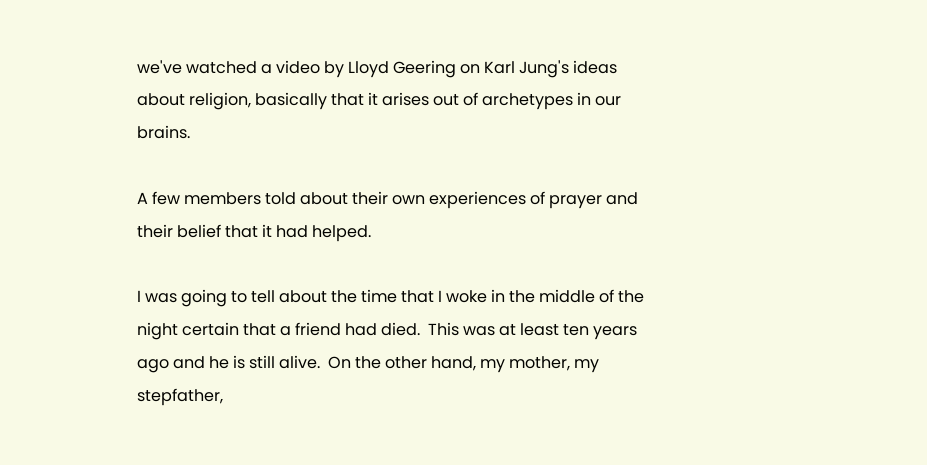we've watched a video by Lloyd Geering on Karl Jung's ideas about religion, basically that it arises out of archetypes in our brains.

A few members told about their own experiences of prayer and their belief that it had helped.

I was going to tell about the time that I woke in the middle of the night certain that a friend had died.  This was at least ten years ago and he is still alive.  On the other hand, my mother, my stepfather,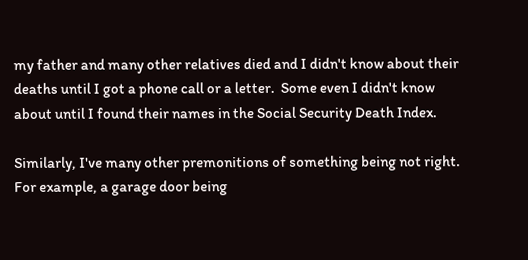my father and many other relatives died and I didn't know about their deaths until I got a phone call or a letter.  Some even I didn't know about until I found their names in the Social Security Death Index.

Similarly, I've many other premonitions of something being not right. For example, a garage door being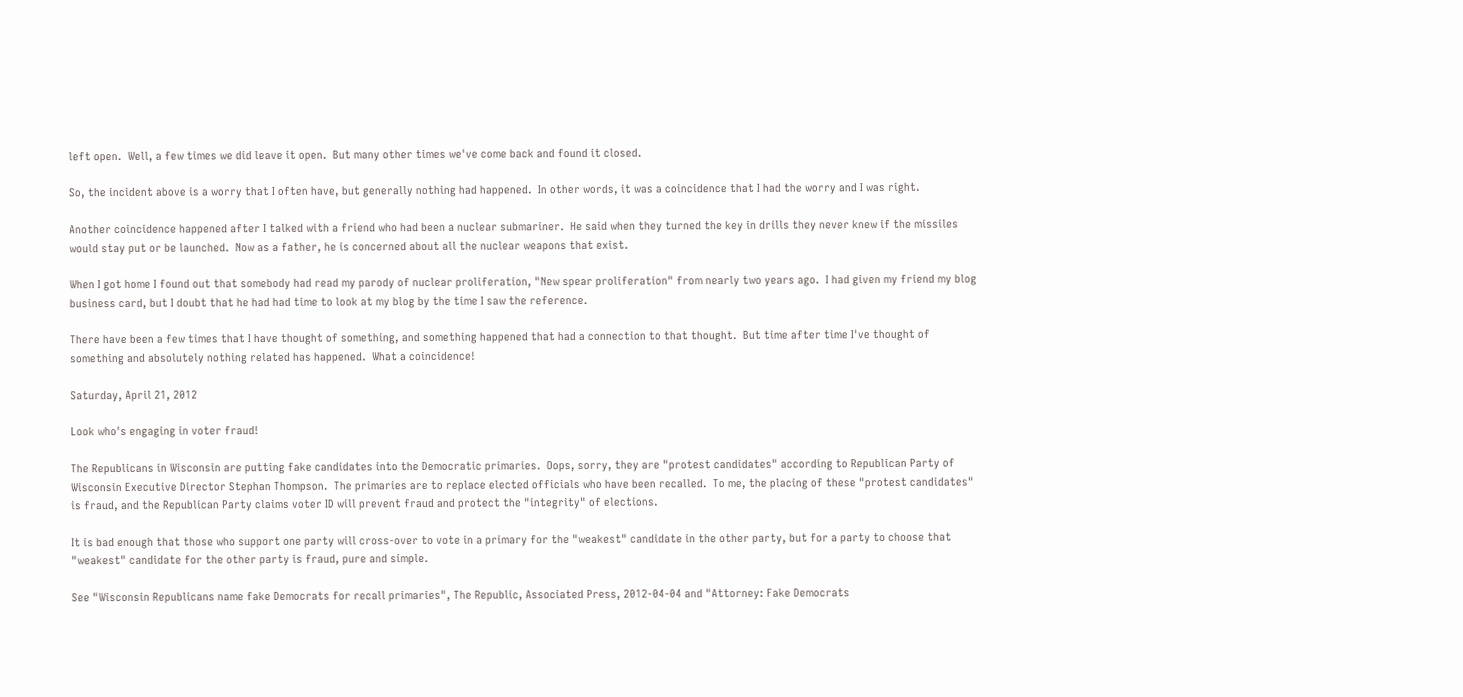left open.  Well, a few times we did leave it open.  But many other times we've come back and found it closed.

So, the incident above is a worry that I often have, but generally nothing had happened.  In other words, it was a coincidence that I had the worry and I was right.

Another coincidence happened after I talked with a friend who had been a nuclear submariner.  He said when they turned the key in drills they never knew if the missiles would stay put or be launched.  Now as a father, he is concerned about all the nuclear weapons that exist.

When I got home I found out that somebody had read my parody of nuclear proliferation, "New spear proliferation" from nearly two years ago.  I had given my friend my blog business card, but I doubt that he had had time to look at my blog by the time I saw the reference.

There have been a few times that I have thought of something, and something happened that had a connection to that thought.  But time after time I've thought of something and absolutely nothing related has happened.  What a coincidence!

Saturday, April 21, 2012

Look who's engaging in voter fraud!

The Republicans in Wisconsin are putting fake candidates into the Democratic primaries.  Oops, sorry, they are "protest candidates" according to Republican Party of Wisconsin Executive Director Stephan Thompson.  The primaries are to replace elected officials who have been recalled.  To me, the placing of these "protest candidates" is fraud, and the Republican Party claims voter ID will prevent fraud and protect the "integrity" of elections.

It is bad enough that those who support one party will cross-over to vote in a primary for the "weakest" candidate in the other party, but for a party to choose that "weakest" candidate for the other party is fraud, pure and simple.

See "Wisconsin Republicans name fake Democrats for recall primaries", The Republic, Associated Press, 2012-04-04 and "Attorney: Fake Democrats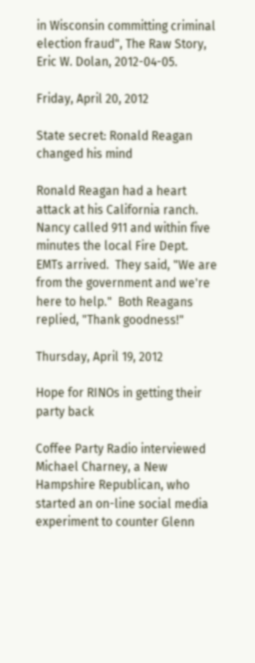in Wisconsin committing criminal election fraud", The Raw Story, Eric W. Dolan, 2012-04-05.

Friday, April 20, 2012

State secret: Ronald Reagan changed his mind

Ronald Reagan had a heart attack at his California ranch.  Nancy called 911 and within five minutes the local Fire Dept. EMTs arrived.  They said, "We are from the government and we're here to help."  Both Reagans replied, "Thank goodness!"

Thursday, April 19, 2012

Hope for RINOs in getting their party back

Coffee Party Radio interviewed Michael Charney, a New Hampshire Republican, who started an on-line social media experiment to counter Glenn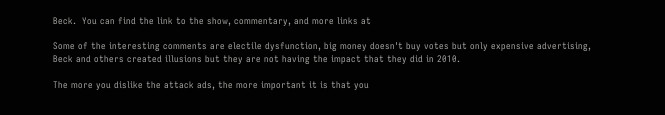Beck.  You can find the link to the show, commentary, and more links at

Some of the interesting comments are electile dysfunction, big money doesn't buy votes but only expensive advertising, Beck and others created illusions but they are not having the impact that they did in 2010.

The more you dislike the attack ads, the more important it is that you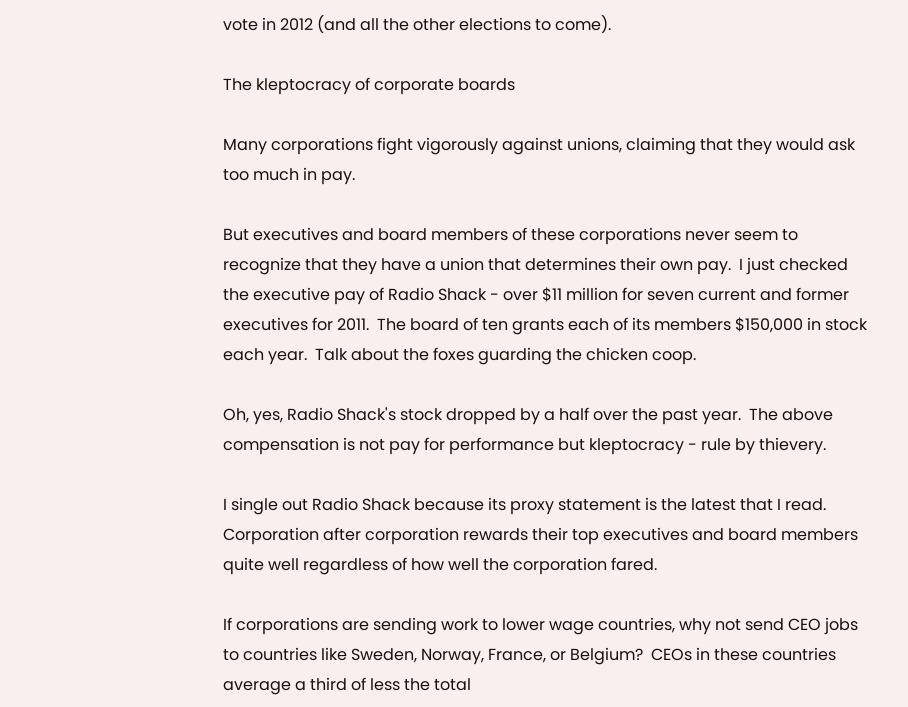vote in 2012 (and all the other elections to come).

The kleptocracy of corporate boards

Many corporations fight vigorously against unions, claiming that they would ask too much in pay.

But executives and board members of these corporations never seem to recognize that they have a union that determines their own pay.  I just checked the executive pay of Radio Shack - over $11 million for seven current and former executives for 2011.  The board of ten grants each of its members $150,000 in stock each year.  Talk about the foxes guarding the chicken coop.

Oh, yes, Radio Shack's stock dropped by a half over the past year.  The above compensation is not pay for performance but kleptocracy - rule by thievery.

I single out Radio Shack because its proxy statement is the latest that I read.  Corporation after corporation rewards their top executives and board members quite well regardless of how well the corporation fared.

If corporations are sending work to lower wage countries, why not send CEO jobs to countries like Sweden, Norway, France, or Belgium?  CEOs in these countries average a third of less the total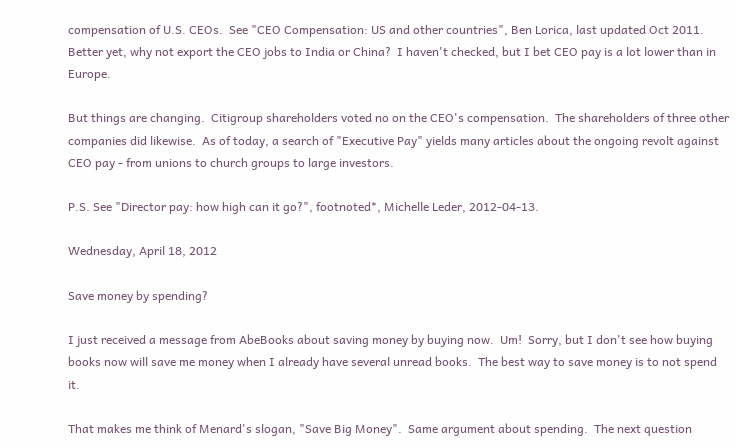compensation of U.S. CEOs.  See "CEO Compensation: US and other countries", Ben Lorica, last updated Oct 2011.  Better yet, why not export the CEO jobs to India or China?  I haven't checked, but I bet CEO pay is a lot lower than in Europe.

But things are changing.  Citigroup shareholders voted no on the CEO's compensation.  The shareholders of three other companies did likewise.  As of today, a search of "Executive Pay" yields many articles about the ongoing revolt against CEO pay - from unions to church groups to large investors.

P.S. See "Director pay: how high can it go?", footnoted*, Michelle Leder, 2012-04-13.

Wednesday, April 18, 2012

Save money by spending?

I just received a message from AbeBooks about saving money by buying now.  Um!  Sorry, but I don't see how buying books now will save me money when I already have several unread books.  The best way to save money is to not spend it.

That makes me think of Menard's slogan, "Save Big Money".  Same argument about spending.  The next question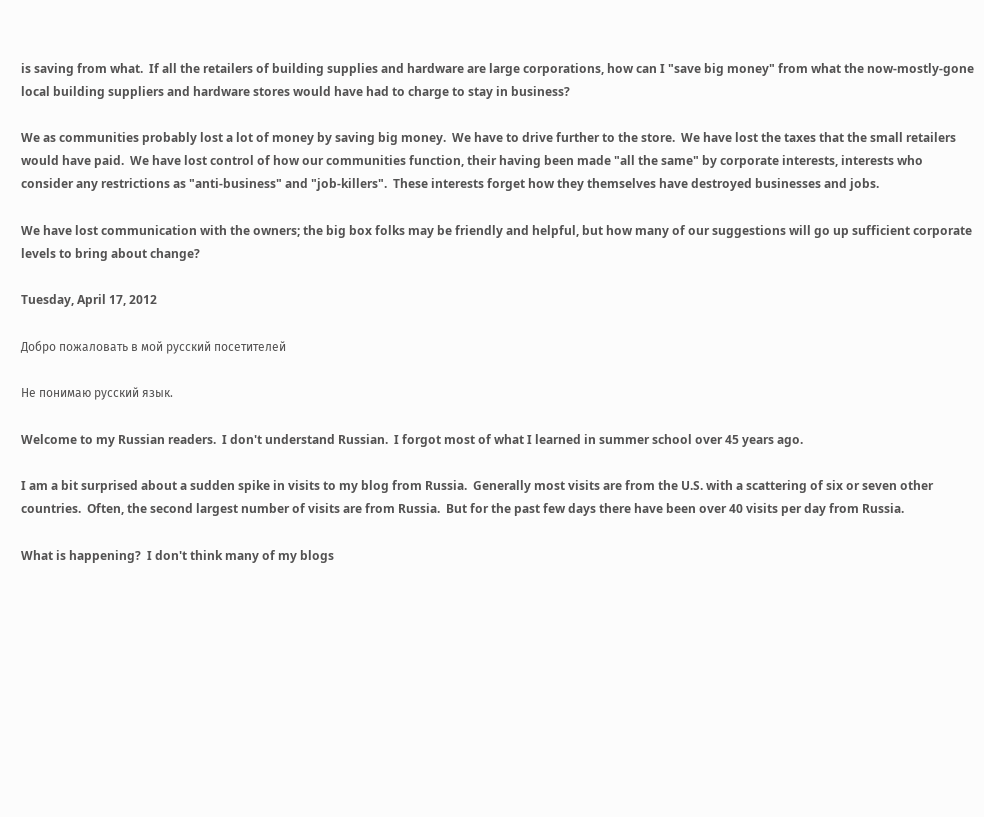is saving from what.  If all the retailers of building supplies and hardware are large corporations, how can I "save big money" from what the now-mostly-gone local building suppliers and hardware stores would have had to charge to stay in business?

We as communities probably lost a lot of money by saving big money.  We have to drive further to the store.  We have lost the taxes that the small retailers would have paid.  We have lost control of how our communities function, their having been made "all the same" by corporate interests, interests who consider any restrictions as "anti-business" and "job-killers".  These interests forget how they themselves have destroyed businesses and jobs.

We have lost communication with the owners; the big box folks may be friendly and helpful, but how many of our suggestions will go up sufficient corporate levels to bring about change?

Tuesday, April 17, 2012

Добро пожаловать в мой русский посетителей

Не понимаю русский язык.

Welcome to my Russian readers.  I don't understand Russian.  I forgot most of what I learned in summer school over 45 years ago.

I am a bit surprised about a sudden spike in visits to my blog from Russia.  Generally most visits are from the U.S. with a scattering of six or seven other countries.  Often, the second largest number of visits are from Russia.  But for the past few days there have been over 40 visits per day from Russia.

What is happening?  I don't think many of my blogs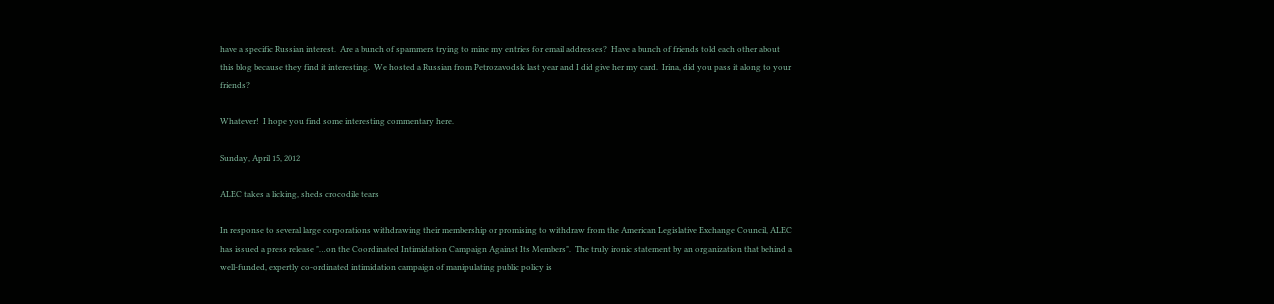have a specific Russian interest.  Are a bunch of spammers trying to mine my entries for email addresses?  Have a bunch of friends told each other about this blog because they find it interesting.  We hosted a Russian from Petrozavodsk last year and I did give her my card.  Irina, did you pass it along to your friends?

Whatever!  I hope you find some interesting commentary here.

Sunday, April 15, 2012

ALEC takes a licking, sheds crocodile tears

In response to several large corporations withdrawing their membership or promising to withdraw from the American Legislative Exchange Council, ALEC has issued a press release "…on the Coordinated Intimidation Campaign Against Its Members".  The truly ironic statement by an organization that behind a well-funded, expertly co-ordinated intimidation campaign of manipulating public policy is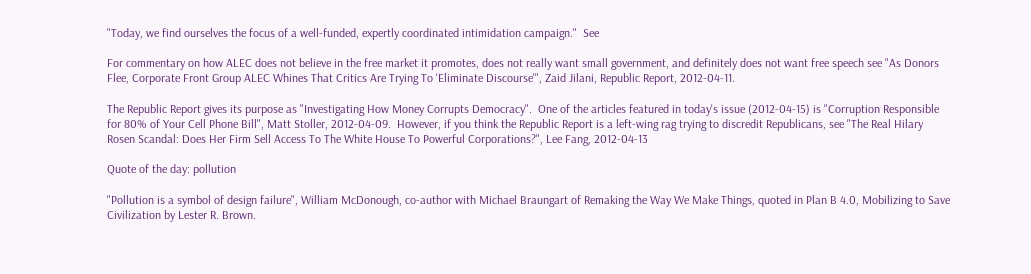"Today, we find ourselves the focus of a well-funded, expertly coordinated intimidation campaign."  See

For commentary on how ALEC does not believe in the free market it promotes, does not really want small government, and definitely does not want free speech see "As Donors Flee, Corporate Front Group ALEC Whines That Critics Are Trying To 'Eliminate Discourse'", Zaid Jilani, Republic Report, 2012-04-11.

The Republic Report gives its purpose as "Investigating How Money Corrupts Democracy".  One of the articles featured in today's issue (2012-04-15) is "Corruption Responsible for 80% of Your Cell Phone Bill", Matt Stoller, 2012-04-09.  However, if you think the Republic Report is a left-wing rag trying to discredit Republicans, see "The Real Hilary Rosen Scandal: Does Her Firm Sell Access To The White House To Powerful Corporations?", Lee Fang, 2012-04-13

Quote of the day: pollution

"Pollution is a symbol of design failure", William McDonough, co-author with Michael Braungart of Remaking the Way We Make Things, quoted in Plan B 4.0, Mobilizing to Save Civilization by Lester R. Brown.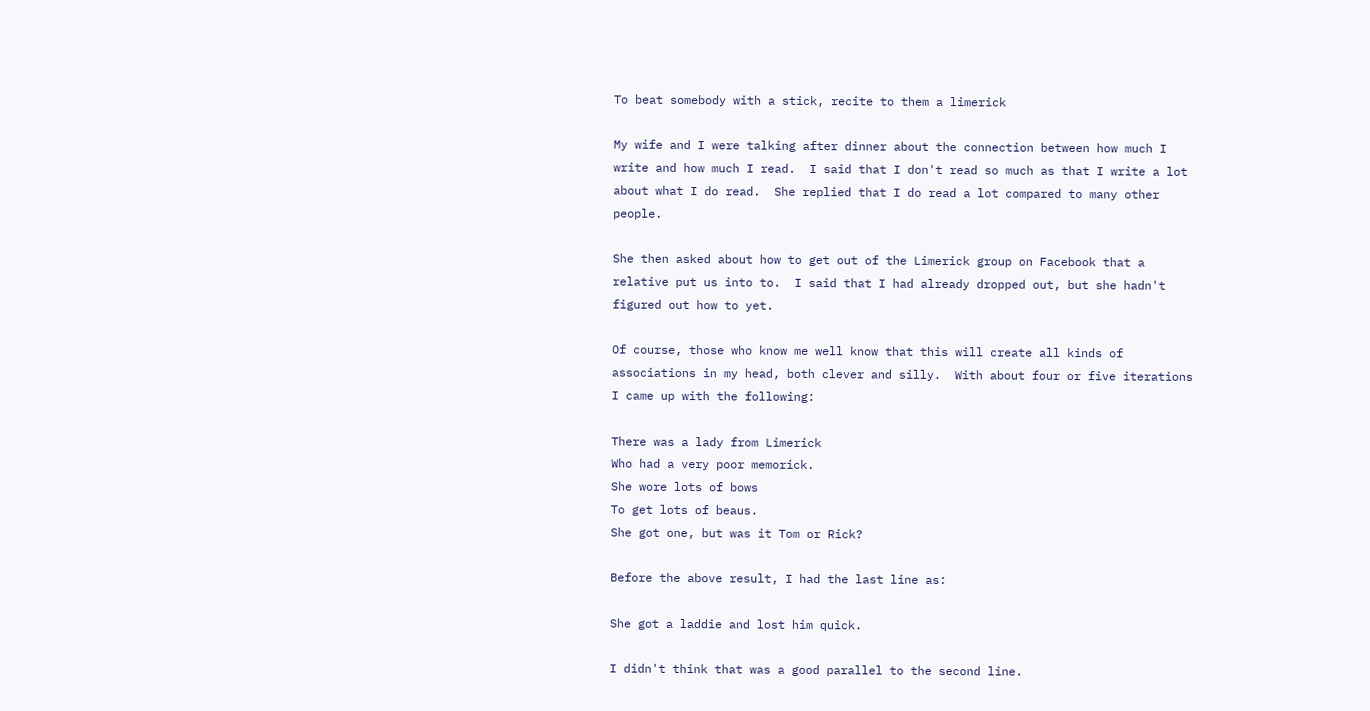To beat somebody with a stick, recite to them a limerick

My wife and I were talking after dinner about the connection between how much I write and how much I read.  I said that I don't read so much as that I write a lot about what I do read.  She replied that I do read a lot compared to many other people.

She then asked about how to get out of the Limerick group on Facebook that a relative put us into to.  I said that I had already dropped out, but she hadn't figured out how to yet.

Of course, those who know me well know that this will create all kinds of associations in my head, both clever and silly.  With about four or five iterations I came up with the following:

There was a lady from Limerick
Who had a very poor memorick.
She wore lots of bows
To get lots of beaus.
She got one, but was it Tom or Rick?

Before the above result, I had the last line as:

She got a laddie and lost him quick.

I didn't think that was a good parallel to the second line.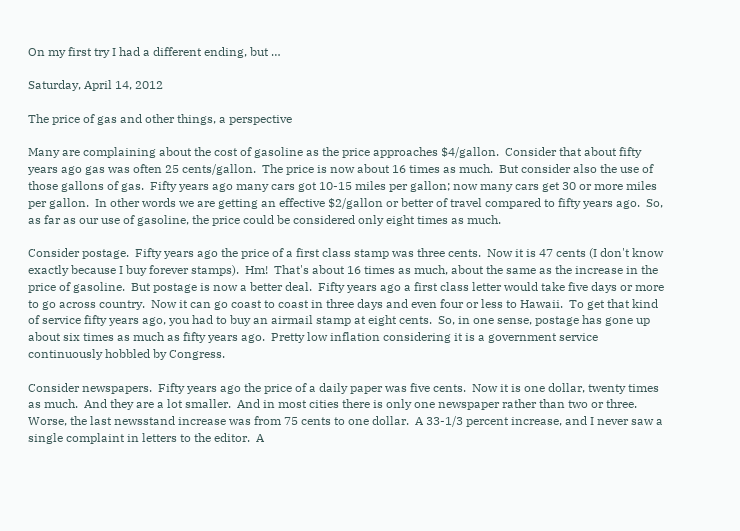On my first try I had a different ending, but …

Saturday, April 14, 2012

The price of gas and other things, a perspective

Many are complaining about the cost of gasoline as the price approaches $4/gallon.  Consider that about fifty years ago gas was often 25 cents/gallon.  The price is now about 16 times as much.  But consider also the use of those gallons of gas.  Fifty years ago many cars got 10-15 miles per gallon; now many cars get 30 or more miles per gallon.  In other words we are getting an effective $2/gallon or better of travel compared to fifty years ago.  So, as far as our use of gasoline, the price could be considered only eight times as much.

Consider postage.  Fifty years ago the price of a first class stamp was three cents.  Now it is 47 cents (I don't know exactly because I buy forever stamps).  Hm!  That's about 16 times as much, about the same as the increase in the price of gasoline.  But postage is now a better deal.  Fifty years ago a first class letter would take five days or more to go across country.  Now it can go coast to coast in three days and even four or less to Hawaii.  To get that kind of service fifty years ago, you had to buy an airmail stamp at eight cents.  So, in one sense, postage has gone up about six times as much as fifty years ago.  Pretty low inflation considering it is a government service continuously hobbled by Congress.

Consider newspapers.  Fifty years ago the price of a daily paper was five cents.  Now it is one dollar, twenty times as much.  And they are a lot smaller.  And in most cities there is only one newspaper rather than two or three.  Worse, the last newsstand increase was from 75 cents to one dollar.  A 33-1/3 percent increase, and I never saw a single complaint in letters to the editor.  A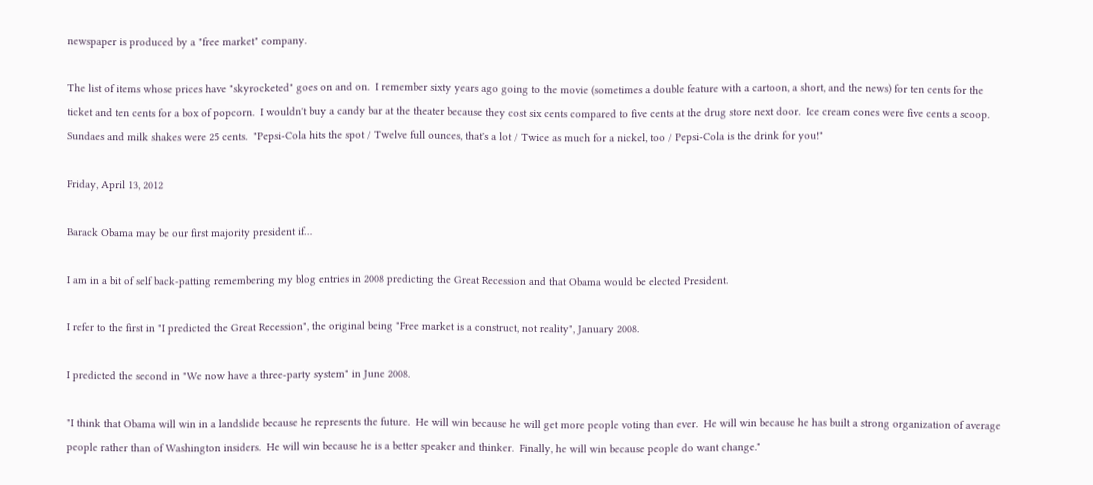newspaper is produced by a "free market" company.

The list of items whose prices have "skyrocketed" goes on and on.  I remember sixty years ago going to the movie (sometimes a double feature with a cartoon, a short, and the news) for ten cents for the ticket and ten cents for a box of popcorn.  I wouldn't buy a candy bar at the theater because they cost six cents compared to five cents at the drug store next door.  Ice cream cones were five cents a scoop.  Sundaes and milk shakes were 25 cents.  "Pepsi-Cola hits the spot / Twelve full ounces, that's a lot / Twice as much for a nickel, too / Pepsi-Cola is the drink for you!"

Friday, April 13, 2012

Barack Obama may be our first majority president if…

I am in a bit of self back-patting remembering my blog entries in 2008 predicting the Great Recession and that Obama would be elected President.

I refer to the first in "I predicted the Great Recession", the original being "Free market is a construct, not reality", January 2008.

I predicted the second in "We now have a three-party system" in June 2008.

"I think that Obama will win in a landslide because he represents the future.  He will win because he will get more people voting than ever.  He will win because he has built a strong organization of average people rather than of Washington insiders.  He will win because he is a better speaker and thinker.  Finally, he will win because people do want change."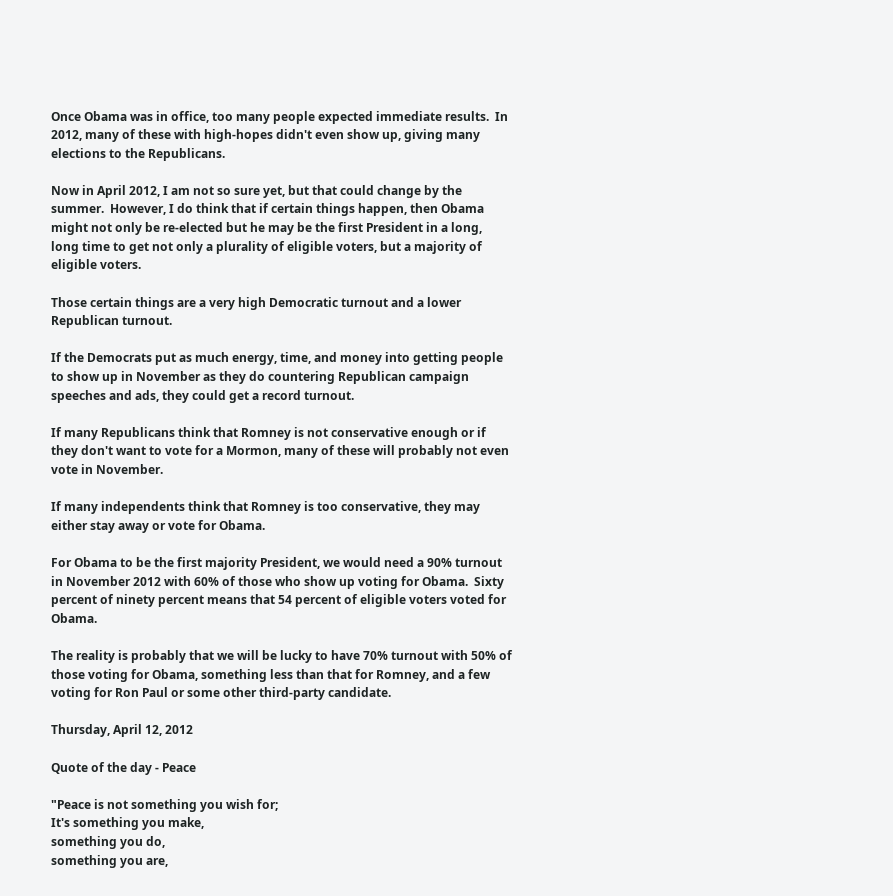Once Obama was in office, too many people expected immediate results.  In 2012, many of these with high-hopes didn't even show up, giving many elections to the Republicans.

Now in April 2012, I am not so sure yet, but that could change by the summer.  However, I do think that if certain things happen, then Obama might not only be re-elected but he may be the first President in a long, long time to get not only a plurality of eligible voters, but a majority of eligible voters.

Those certain things are a very high Democratic turnout and a lower Republican turnout.

If the Democrats put as much energy, time, and money into getting people to show up in November as they do countering Republican campaign speeches and ads, they could get a record turnout.

If many Republicans think that Romney is not conservative enough or if they don't want to vote for a Mormon, many of these will probably not even vote in November.

If many independents think that Romney is too conservative, they may either stay away or vote for Obama.

For Obama to be the first majority President, we would need a 90% turnout in November 2012 with 60% of those who show up voting for Obama.  Sixty percent of ninety percent means that 54 percent of eligible voters voted for Obama.

The reality is probably that we will be lucky to have 70% turnout with 50% of those voting for Obama, something less than that for Romney, and a few voting for Ron Paul or some other third-party candidate.

Thursday, April 12, 2012

Quote of the day - Peace

"Peace is not something you wish for;
It's something you make,
something you do,
something you are,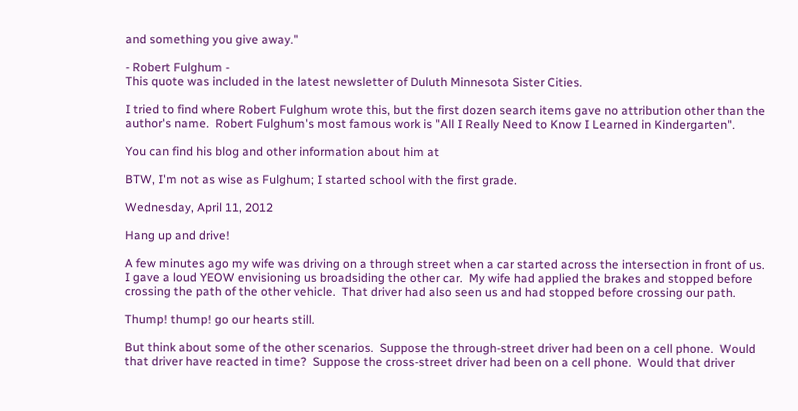and something you give away."

- Robert Fulghum -
This quote was included in the latest newsletter of Duluth Minnesota Sister Cities.

I tried to find where Robert Fulghum wrote this, but the first dozen search items gave no attribution other than the author's name.  Robert Fulghum's most famous work is "All I Really Need to Know I Learned in Kindergarten".

You can find his blog and other information about him at

BTW, I'm not as wise as Fulghum; I started school with the first grade.

Wednesday, April 11, 2012

Hang up and drive!

A few minutes ago my wife was driving on a through street when a car started across the intersection in front of us.  I gave a loud YEOW envisioning us broadsiding the other car.  My wife had applied the brakes and stopped before crossing the path of the other vehicle.  That driver had also seen us and had stopped before crossing our path.

Thump! thump! go our hearts still.

But think about some of the other scenarios.  Suppose the through-street driver had been on a cell phone.  Would that driver have reacted in time?  Suppose the cross-street driver had been on a cell phone.  Would that driver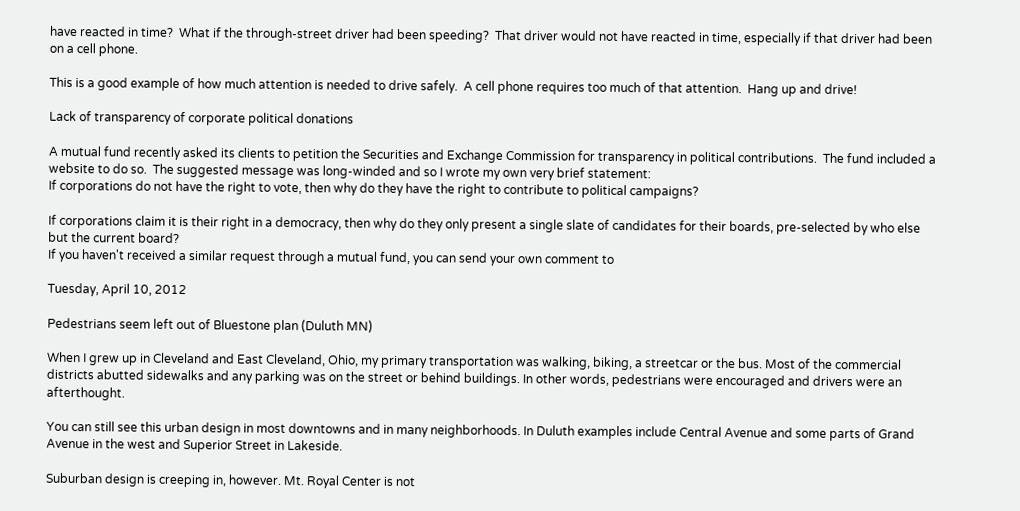have reacted in time?  What if the through-street driver had been speeding?  That driver would not have reacted in time, especially if that driver had been on a cell phone.

This is a good example of how much attention is needed to drive safely.  A cell phone requires too much of that attention.  Hang up and drive!

Lack of transparency of corporate political donations

A mutual fund recently asked its clients to petition the Securities and Exchange Commission for transparency in political contributions.  The fund included a website to do so.  The suggested message was long-winded and so I wrote my own very brief statement:
If corporations do not have the right to vote, then why do they have the right to contribute to political campaigns?

If corporations claim it is their right in a democracy, then why do they only present a single slate of candidates for their boards, pre-selected by who else but the current board?
If you haven't received a similar request through a mutual fund, you can send your own comment to

Tuesday, April 10, 2012

Pedestrians seem left out of Bluestone plan (Duluth MN)

When I grew up in Cleveland and East Cleveland, Ohio, my primary transportation was walking, biking, a streetcar or the bus. Most of the commercial districts abutted sidewalks and any parking was on the street or behind buildings. In other words, pedestrians were encouraged and drivers were an afterthought.

You can still see this urban design in most downtowns and in many neighborhoods. In Duluth examples include Central Avenue and some parts of Grand Avenue in the west and Superior Street in Lakeside.

Suburban design is creeping in, however. Mt. Royal Center is not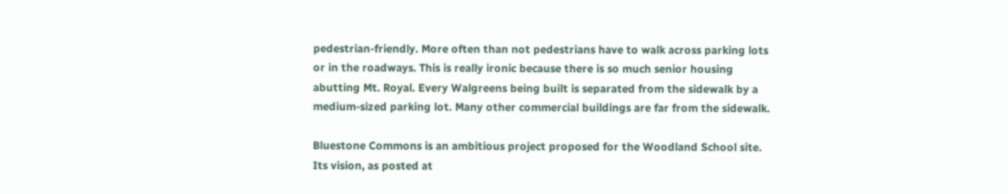pedestrian-friendly. More often than not pedestrians have to walk across parking lots or in the roadways. This is really ironic because there is so much senior housing abutting Mt. Royal. Every Walgreens being built is separated from the sidewalk by a medium-sized parking lot. Many other commercial buildings are far from the sidewalk.

Bluestone Commons is an ambitious project proposed for the Woodland School site. Its vision, as posted at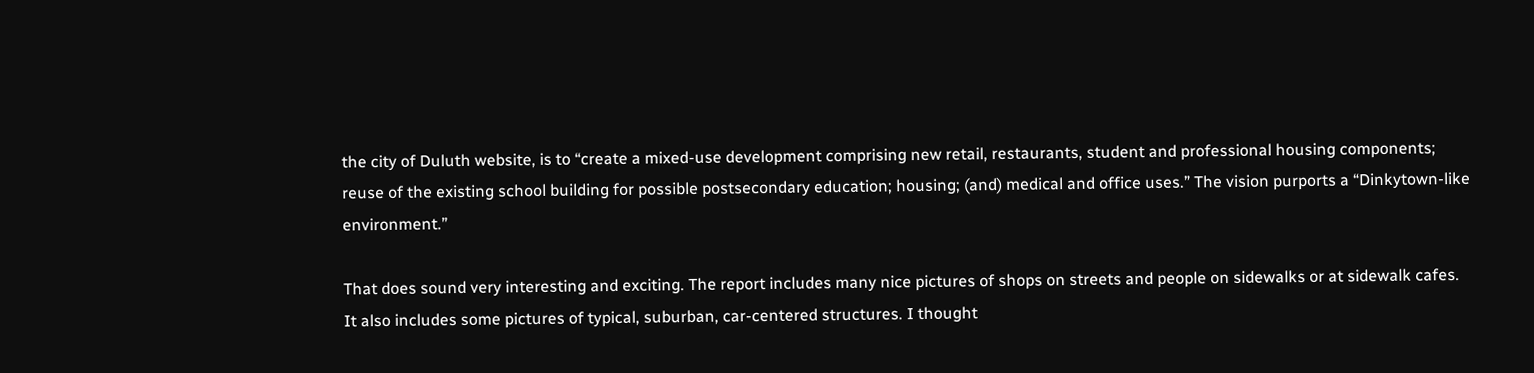the city of Duluth website, is to “create a mixed-use development comprising new retail, restaurants, student and professional housing components; reuse of the existing school building for possible postsecondary education; housing; (and) medical and office uses.” The vision purports a “Dinkytown-like environment.”

That does sound very interesting and exciting. The report includes many nice pictures of shops on streets and people on sidewalks or at sidewalk cafes. It also includes some pictures of typical, suburban, car-centered structures. I thought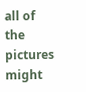all of the pictures might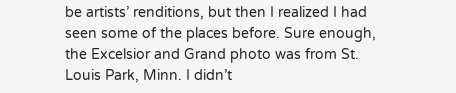be artists’ renditions, but then I realized I had seen some of the places before. Sure enough, the Excelsior and Grand photo was from St. Louis Park, Minn. I didn’t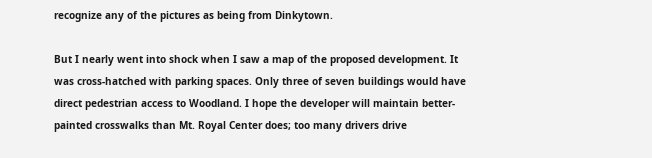recognize any of the pictures as being from Dinkytown.

But I nearly went into shock when I saw a map of the proposed development. It was cross-hatched with parking spaces. Only three of seven buildings would have direct pedestrian access to Woodland. I hope the developer will maintain better-painted crosswalks than Mt. Royal Center does; too many drivers drive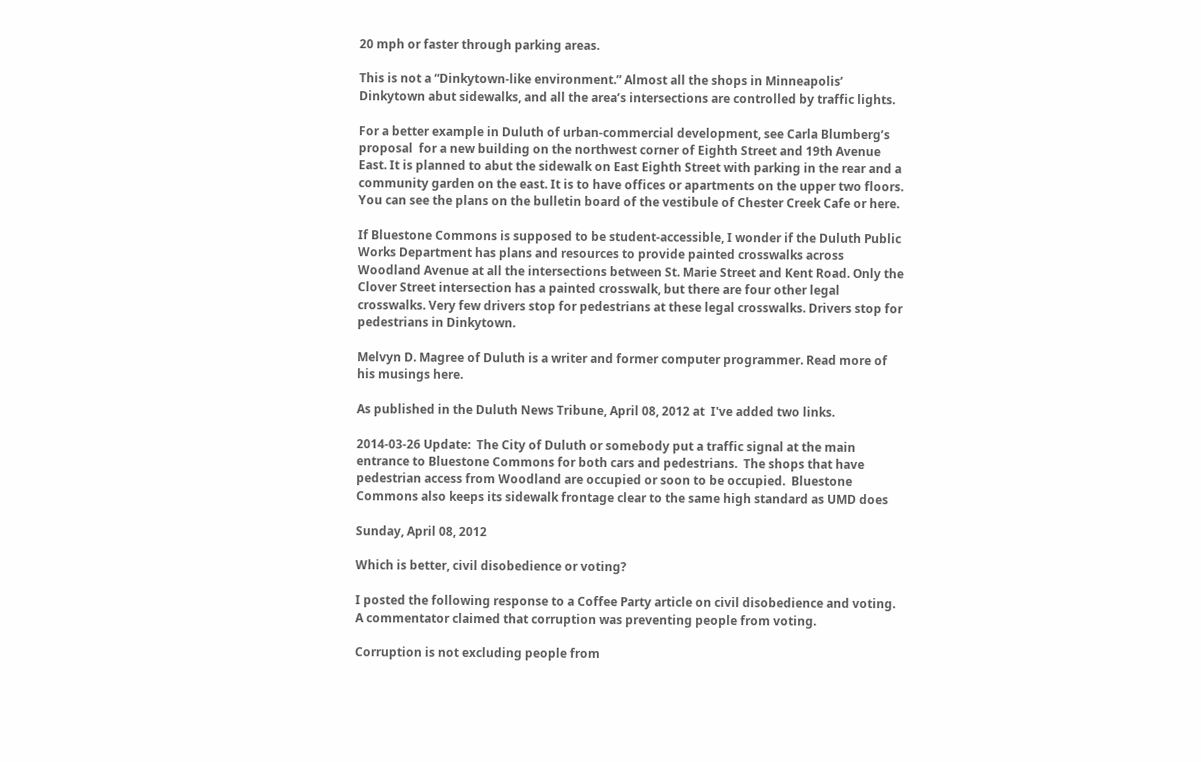20 mph or faster through parking areas.

This is not a “Dinkytown-like environment.” Almost all the shops in Minneapolis’ Dinkytown abut sidewalks, and all the area’s intersections are controlled by traffic lights.

For a better example in Duluth of urban-commercial development, see Carla Blumberg’s proposal  for a new building on the northwest corner of Eighth Street and 19th Avenue East. It is planned to abut the sidewalk on East Eighth Street with parking in the rear and a community garden on the east. It is to have offices or apartments on the upper two floors. You can see the plans on the bulletin board of the vestibule of Chester Creek Cafe or here.

If Bluestone Commons is supposed to be student-accessible, I wonder if the Duluth Public Works Department has plans and resources to provide painted crosswalks across Woodland Avenue at all the intersections between St. Marie Street and Kent Road. Only the Clover Street intersection has a painted crosswalk, but there are four other legal crosswalks. Very few drivers stop for pedestrians at these legal crosswalks. Drivers stop for pedestrians in Dinkytown.

Melvyn D. Magree of Duluth is a writer and former computer programmer. Read more of his musings here.

As published in the Duluth News Tribune, April 08, 2012 at  I've added two links.

2014-03-26 Update:  The City of Duluth or somebody put a traffic signal at the main entrance to Bluestone Commons for both cars and pedestrians.  The shops that have pedestrian access from Woodland are occupied or soon to be occupied.  Bluestone Commons also keeps its sidewalk frontage clear to the same high standard as UMD does

Sunday, April 08, 2012

Which is better, civil disobedience or voting?

I posted the following response to a Coffee Party article on civil disobedience and voting.  A commentator claimed that corruption was preventing people from voting.

Corruption is not excluding people from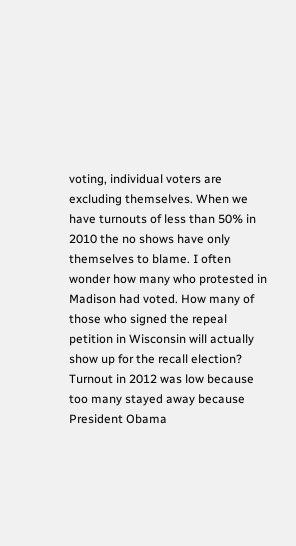voting, individual voters are excluding themselves. When we have turnouts of less than 50% in 2010 the no shows have only themselves to blame. I often wonder how many who protested in Madison had voted. How many of those who signed the repeal petition in Wisconsin will actually show up for the recall election? Turnout in 2012 was low because too many stayed away because President Obama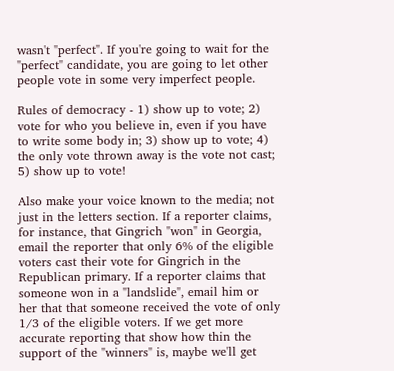wasn't "perfect". If you're going to wait for the "perfect" candidate, you are going to let other people vote in some very imperfect people.

Rules of democracy - 1) show up to vote; 2) vote for who you believe in, even if you have to write some body in; 3) show up to vote; 4) the only vote thrown away is the vote not cast; 5) show up to vote!

Also make your voice known to the media; not just in the letters section. If a reporter claims, for instance, that Gingrich "won" in Georgia, email the reporter that only 6% of the eligible voters cast their vote for Gingrich in the Republican primary. If a reporter claims that someone won in a "landslide", email him or her that that someone received the vote of only 1/3 of the eligible voters. If we get more accurate reporting that show how thin the support of the "winners" is, maybe we'll get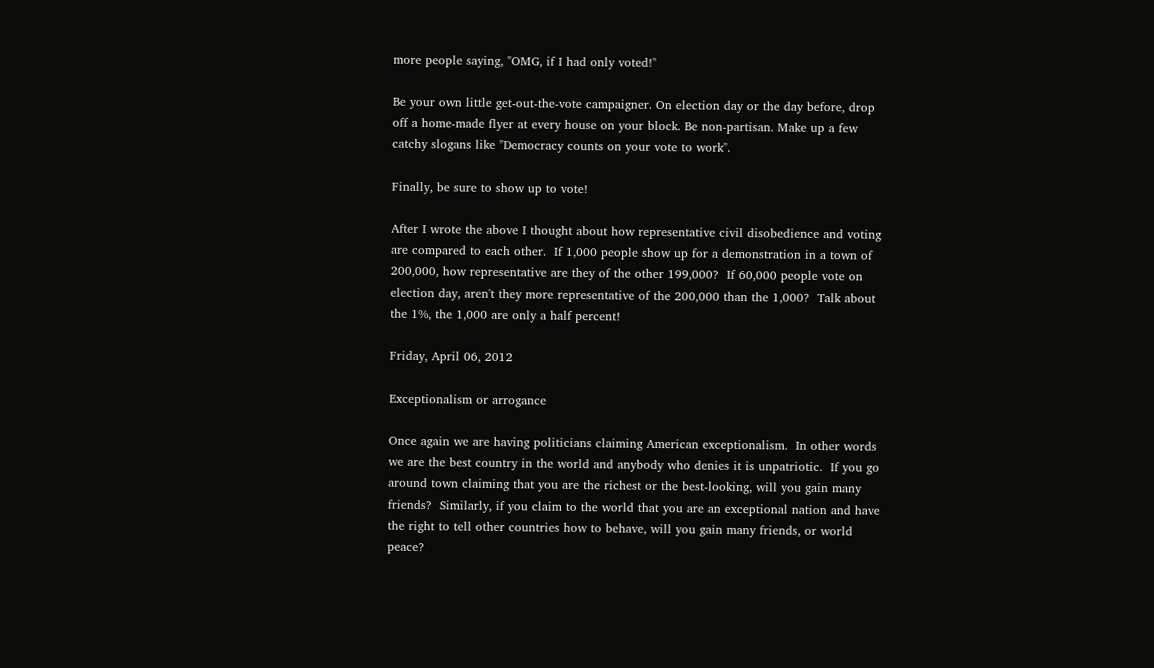more people saying, "OMG, if I had only voted!"

Be your own little get-out-the-vote campaigner. On election day or the day before, drop off a home-made flyer at every house on your block. Be non-partisan. Make up a few catchy slogans like "Democracy counts on your vote to work".

Finally, be sure to show up to vote!

After I wrote the above I thought about how representative civil disobedience and voting are compared to each other.  If 1,000 people show up for a demonstration in a town of 200,000, how representative are they of the other 199,000?  If 60,000 people vote on election day, aren't they more representative of the 200,000 than the 1,000?  Talk about the 1%, the 1,000 are only a half percent!

Friday, April 06, 2012

Exceptionalism or arrogance

Once again we are having politicians claiming American exceptionalism.  In other words we are the best country in the world and anybody who denies it is unpatriotic.  If you go around town claiming that you are the richest or the best-looking, will you gain many friends?  Similarly, if you claim to the world that you are an exceptional nation and have the right to tell other countries how to behave, will you gain many friends, or world peace?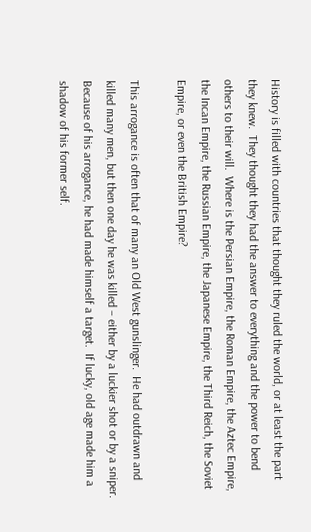History is filled with countries that thought they ruled the world, or at least the part they knew.  They thought they had the answer to everything and the power to bend others to their will.  Where is the Persian Empire, the Roman Empire, the Aztec Empire, the Incan Empire, the Russian Empire, the Japanese Empire, the Third Reich, the Soviet Empire, or even the British Empire?

This arrogance is often that of many an Old West gunslinger.  He had outdrawn and killed many men, but then one day he was killed – either by a luckier shot or by a sniper.  Because of his arrogance, he had made himself a target.  If lucky, old age made him a shadow of his former self.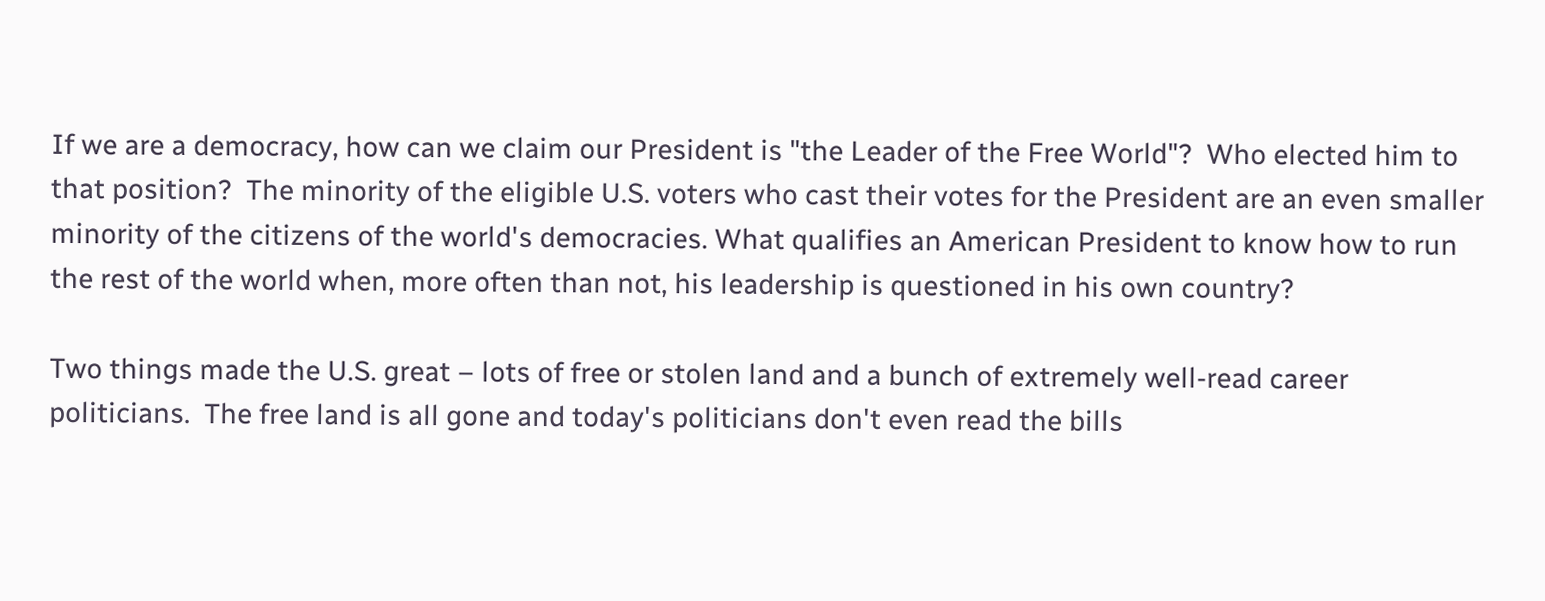If we are a democracy, how can we claim our President is "the Leader of the Free World"?  Who elected him to that position?  The minority of the eligible U.S. voters who cast their votes for the President are an even smaller minority of the citizens of the world's democracies. What qualifies an American President to know how to run the rest of the world when, more often than not, his leadership is questioned in his own country?

Two things made the U.S. great – lots of free or stolen land and a bunch of extremely well-read career politicians.  The free land is all gone and today's politicians don't even read the bills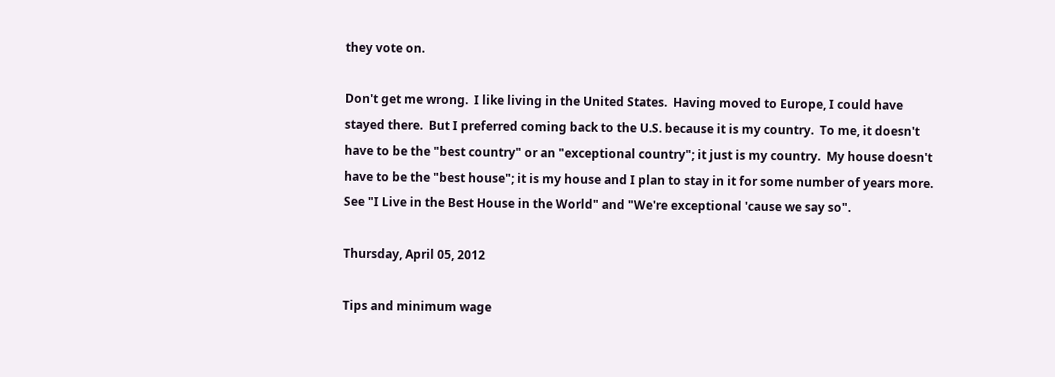they vote on.

Don't get me wrong.  I like living in the United States.  Having moved to Europe, I could have stayed there.  But I preferred coming back to the U.S. because it is my country.  To me, it doesn't have to be the "best country" or an "exceptional country"; it just is my country.  My house doesn't have to be the "best house"; it is my house and I plan to stay in it for some number of years more.  See "I Live in the Best House in the World" and "We're exceptional 'cause we say so".

Thursday, April 05, 2012

Tips and minimum wage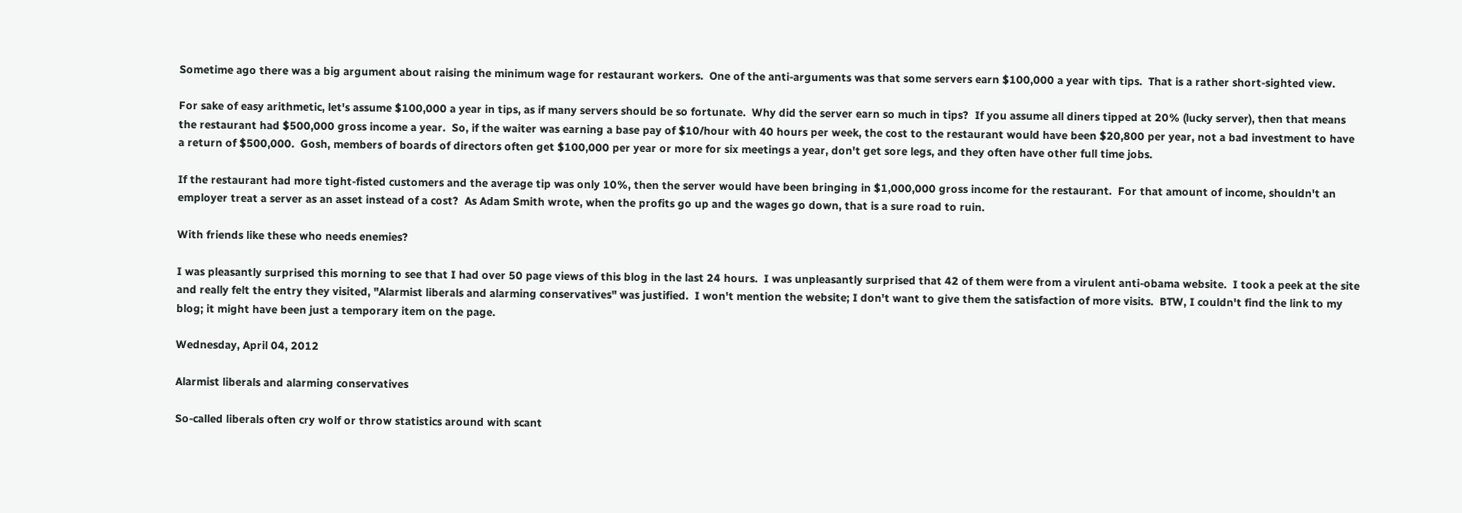Sometime ago there was a big argument about raising the minimum wage for restaurant workers.  One of the anti-arguments was that some servers earn $100,000 a year with tips.  That is a rather short-sighted view.

For sake of easy arithmetic, let's assume $100,000 a year in tips, as if many servers should be so fortunate.  Why did the server earn so much in tips?  If you assume all diners tipped at 20% (lucky server), then that means the restaurant had $500,000 gross income a year.  So, if the waiter was earning a base pay of $10/hour with 40 hours per week, the cost to the restaurant would have been $20,800 per year, not a bad investment to have a return of $500,000.  Gosh, members of boards of directors often get $100,000 per year or more for six meetings a year, don't get sore legs, and they often have other full time jobs.

If the restaurant had more tight-fisted customers and the average tip was only 10%, then the server would have been bringing in $1,000,000 gross income for the restaurant.  For that amount of income, shouldn't an employer treat a server as an asset instead of a cost?  As Adam Smith wrote, when the profits go up and the wages go down, that is a sure road to ruin.

With friends like these who needs enemies?

I was pleasantly surprised this morning to see that I had over 50 page views of this blog in the last 24 hours.  I was unpleasantly surprised that 42 of them were from a virulent anti-obama website.  I took a peek at the site and really felt the entry they visited, "Alarmist liberals and alarming conservatives" was justified.  I won't mention the website; I don't want to give them the satisfaction of more visits.  BTW, I couldn't find the link to my blog; it might have been just a temporary item on the page.

Wednesday, April 04, 2012

Alarmist liberals and alarming conservatives

So-called liberals often cry wolf or throw statistics around with scant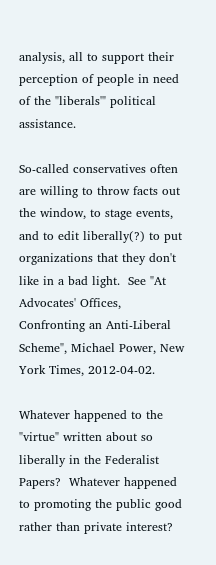analysis, all to support their perception of people in need of the "liberals'" political assistance.

So-called conservatives often are willing to throw facts out the window, to stage events, and to edit liberally(?) to put organizations that they don't like in a bad light.  See "At Advocates' Offices, Confronting an Anti-Liberal Scheme", Michael Power, New York Times, 2012-04-02.

Whatever happened to the "virtue" written about so liberally in the Federalist Papers?  Whatever happened to promoting the public good rather than private interest?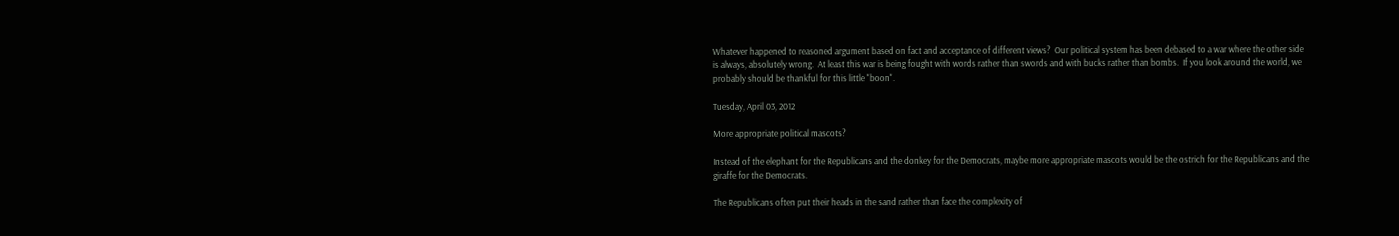Whatever happened to reasoned argument based on fact and acceptance of different views?  Our political system has been debased to a war where the other side is always, absolutely wrong.  At least this war is being fought with words rather than swords and with bucks rather than bombs.  If you look around the world, we probably should be thankful for this little "boon".

Tuesday, April 03, 2012

More appropriate political mascots?

Instead of the elephant for the Republicans and the donkey for the Democrats, maybe more appropriate mascots would be the ostrich for the Republicans and the giraffe for the Democrats.

The Republicans often put their heads in the sand rather than face the complexity of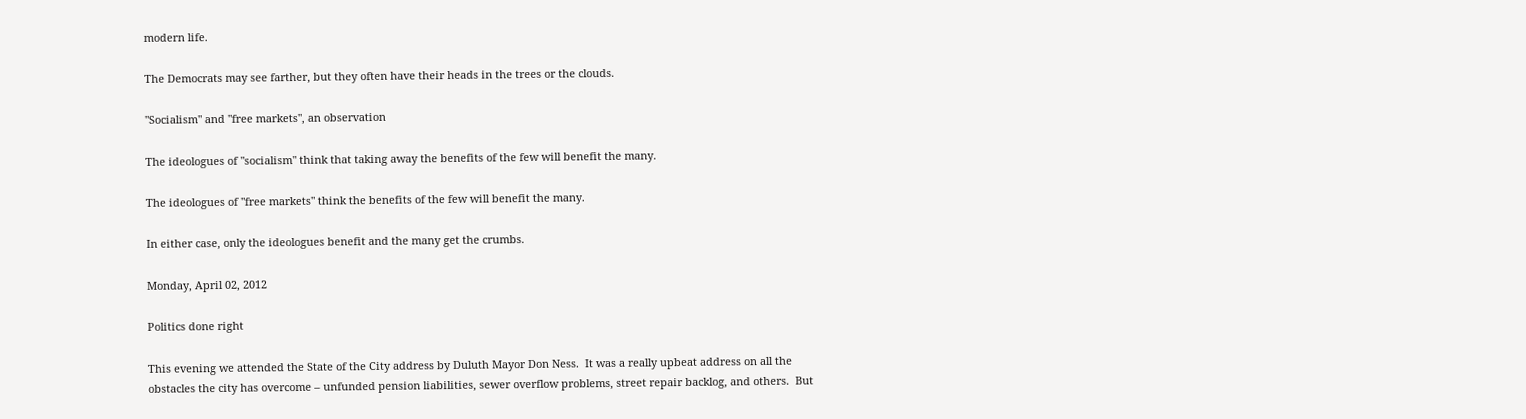modern life.

The Democrats may see farther, but they often have their heads in the trees or the clouds.

"Socialism" and "free markets", an observation

The ideologues of "socialism" think that taking away the benefits of the few will benefit the many.

The ideologues of "free markets" think the benefits of the few will benefit the many.

In either case, only the ideologues benefit and the many get the crumbs.

Monday, April 02, 2012

Politics done right

This evening we attended the State of the City address by Duluth Mayor Don Ness.  It was a really upbeat address on all the obstacles the city has overcome – unfunded pension liabilities, sewer overflow problems, street repair backlog, and others.  But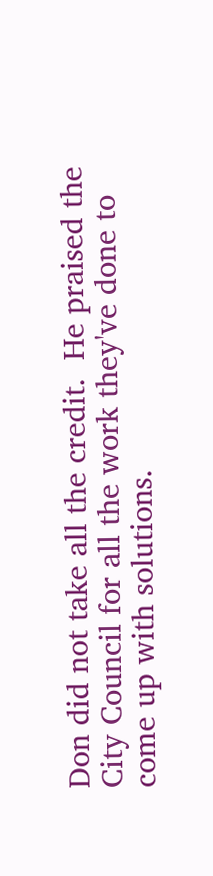Don did not take all the credit.  He praised the City Council for all the work they've done to come up with solutions.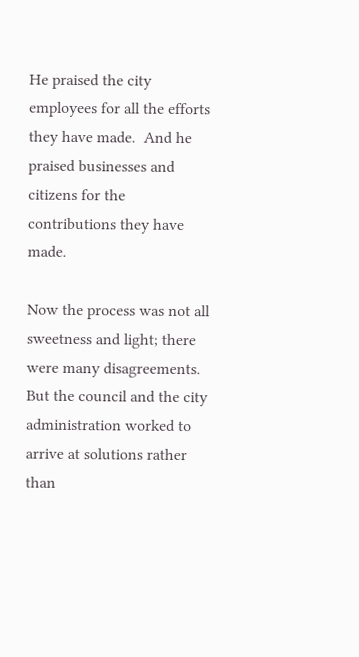He praised the city employees for all the efforts they have made.  And he praised businesses and citizens for the contributions they have made.

Now the process was not all sweetness and light; there were many disagreements.  But the council and the city administration worked to arrive at solutions rather than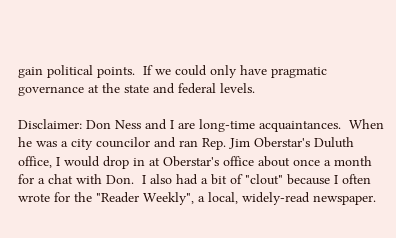gain political points.  If we could only have pragmatic governance at the state and federal levels.

Disclaimer: Don Ness and I are long-time acquaintances.  When he was a city councilor and ran Rep. Jim Oberstar's Duluth office, I would drop in at Oberstar's office about once a month for a chat with Don.  I also had a bit of "clout" because I often wrote for the "Reader Weekly", a local, widely-read newspaper.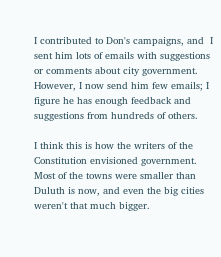I contributed to Don's campaigns, and  I sent him lots of emails with suggestions or comments about city government.  However, I now send him few emails; I figure he has enough feedback and suggestions from hundreds of others.

I think this is how the writers of the Constitution envisioned government.  Most of the towns were smaller than Duluth is now, and even the big cities weren't that much bigger.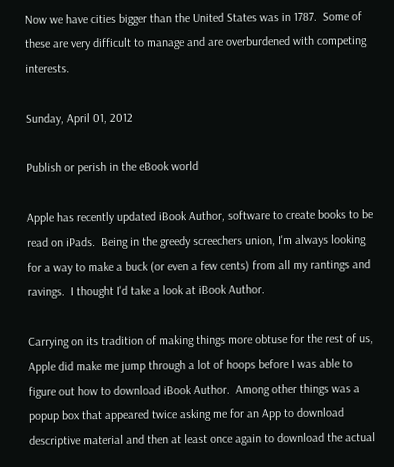Now we have cities bigger than the United States was in 1787.  Some of these are very difficult to manage and are overburdened with competing interests.

Sunday, April 01, 2012

Publish or perish in the eBook world

Apple has recently updated iBook Author, software to create books to be read on iPads.  Being in the greedy screechers union, I'm always looking for a way to make a buck (or even a few cents) from all my rantings and ravings.  I thought I'd take a look at iBook Author.

Carrying on its tradition of making things more obtuse for the rest of us, Apple did make me jump through a lot of hoops before I was able to figure out how to download iBook Author.  Among other things was a popup box that appeared twice asking me for an App to download descriptive material and then at least once again to download the actual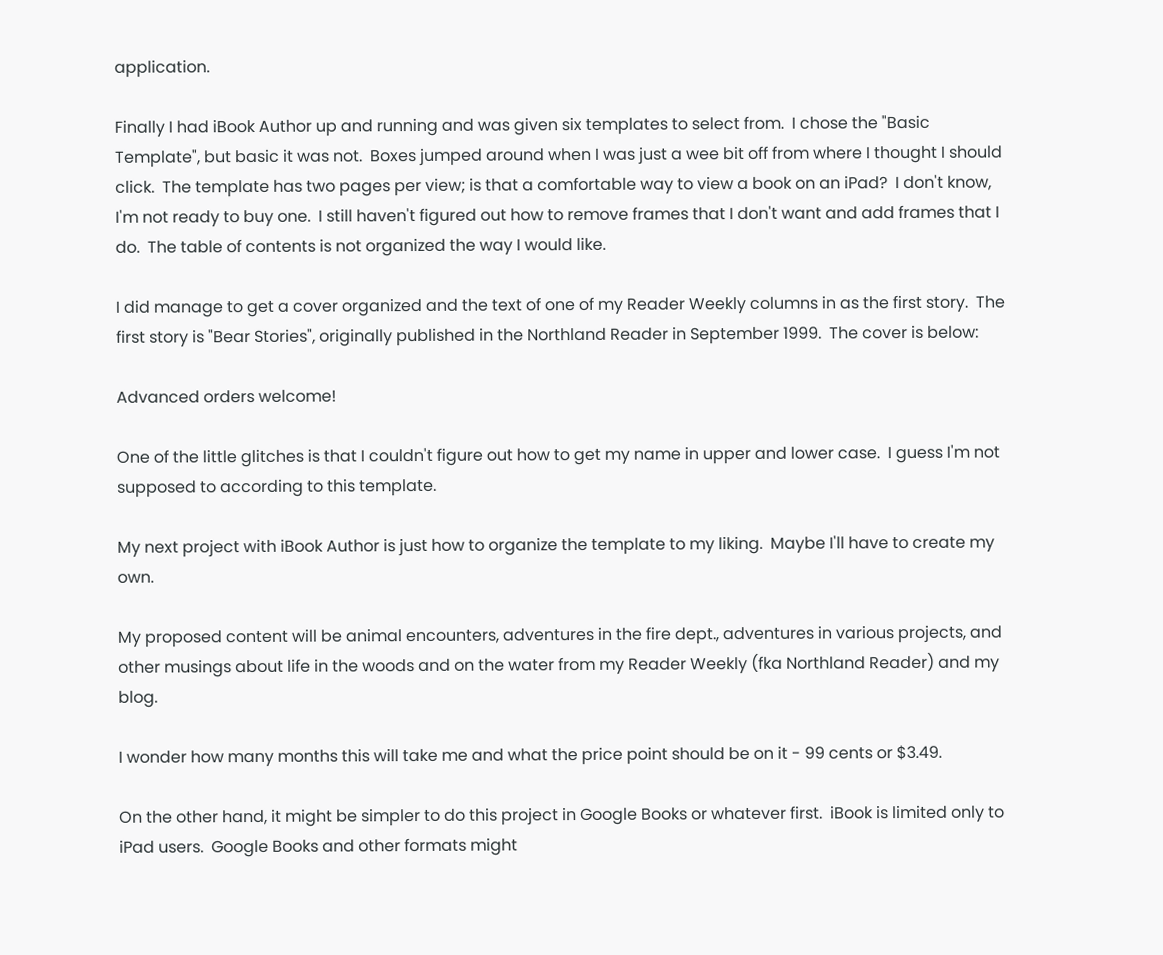application.

Finally I had iBook Author up and running and was given six templates to select from.  I chose the "Basic Template", but basic it was not.  Boxes jumped around when I was just a wee bit off from where I thought I should click.  The template has two pages per view; is that a comfortable way to view a book on an iPad?  I don't know, I'm not ready to buy one.  I still haven't figured out how to remove frames that I don't want and add frames that I do.  The table of contents is not organized the way I would like.

I did manage to get a cover organized and the text of one of my Reader Weekly columns in as the first story.  The first story is "Bear Stories", originally published in the Northland Reader in September 1999.  The cover is below:

Advanced orders welcome!

One of the little glitches is that I couldn't figure out how to get my name in upper and lower case.  I guess I'm not supposed to according to this template.

My next project with iBook Author is just how to organize the template to my liking.  Maybe I'll have to create my own.

My proposed content will be animal encounters, adventures in the fire dept., adventures in various projects, and other musings about life in the woods and on the water from my Reader Weekly (fka Northland Reader) and my blog.

I wonder how many months this will take me and what the price point should be on it - 99 cents or $3.49.

On the other hand, it might be simpler to do this project in Google Books or whatever first.  iBook is limited only to iPad users.  Google Books and other formats might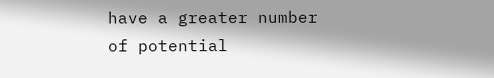have a greater number of potential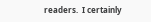readers.  I certainly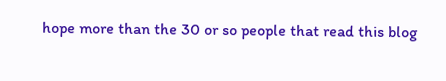hope more than the 30 or so people that read this blog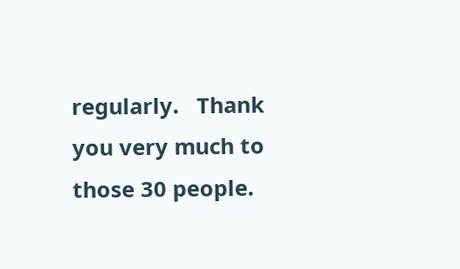regularly.   Thank you very much to those 30 people.